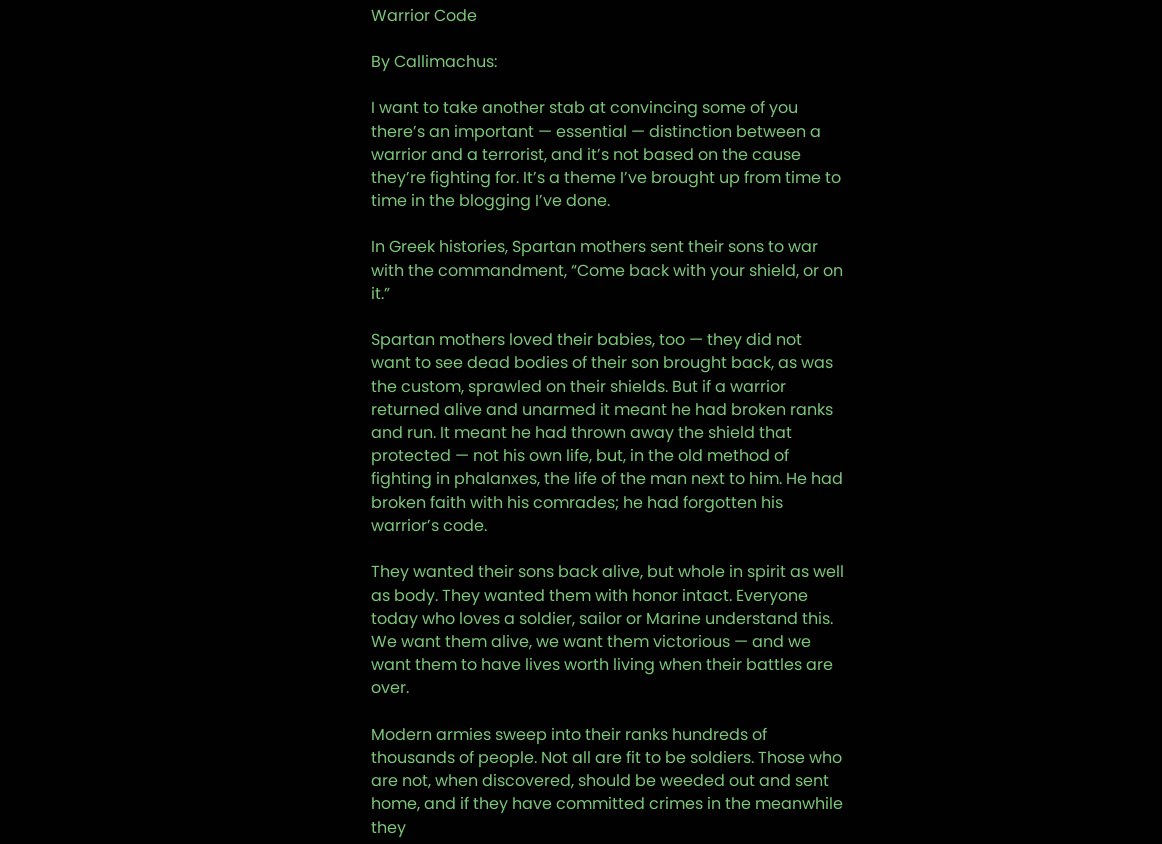Warrior Code

By Callimachus:

I want to take another stab at convincing some of you there’s an important — essential — distinction between a warrior and a terrorist, and it’s not based on the cause they’re fighting for. It’s a theme I’ve brought up from time to time in the blogging I’ve done.

In Greek histories, Spartan mothers sent their sons to war with the commandment, “Come back with your shield, or on it.”

Spartan mothers loved their babies, too — they did not want to see dead bodies of their son brought back, as was the custom, sprawled on their shields. But if a warrior returned alive and unarmed it meant he had broken ranks and run. It meant he had thrown away the shield that protected — not his own life, but, in the old method of fighting in phalanxes, the life of the man next to him. He had broken faith with his comrades; he had forgotten his warrior’s code.

They wanted their sons back alive, but whole in spirit as well as body. They wanted them with honor intact. Everyone today who loves a soldier, sailor or Marine understand this. We want them alive, we want them victorious — and we want them to have lives worth living when their battles are over.

Modern armies sweep into their ranks hundreds of thousands of people. Not all are fit to be soldiers. Those who are not, when discovered, should be weeded out and sent home, and if they have committed crimes in the meanwhile they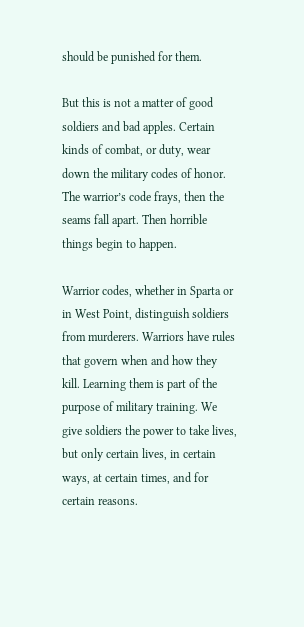should be punished for them.

But this is not a matter of good soldiers and bad apples. Certain kinds of combat, or duty, wear down the military codes of honor. The warrior’s code frays, then the seams fall apart. Then horrible things begin to happen.

Warrior codes, whether in Sparta or in West Point, distinguish soldiers from murderers. Warriors have rules that govern when and how they kill. Learning them is part of the purpose of military training. We give soldiers the power to take lives, but only certain lives, in certain ways, at certain times, and for certain reasons.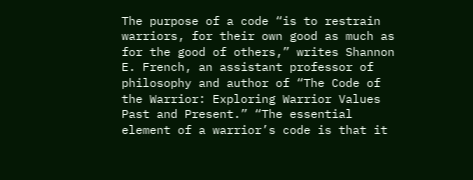The purpose of a code “is to restrain warriors, for their own good as much as for the good of others,” writes Shannon E. French, an assistant professor of philosophy and author of “The Code of the Warrior: Exploring Warrior Values Past and Present.” “The essential element of a warrior’s code is that it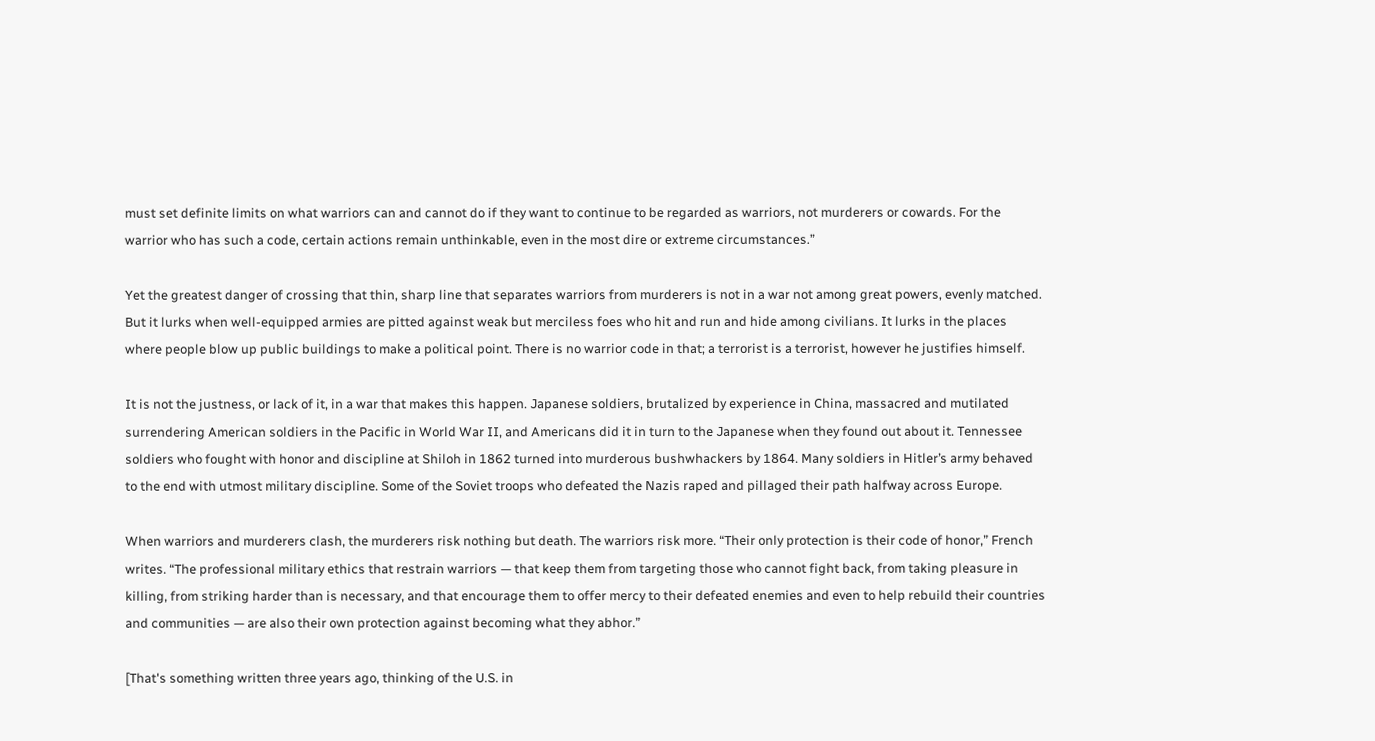must set definite limits on what warriors can and cannot do if they want to continue to be regarded as warriors, not murderers or cowards. For the warrior who has such a code, certain actions remain unthinkable, even in the most dire or extreme circumstances.”

Yet the greatest danger of crossing that thin, sharp line that separates warriors from murderers is not in a war not among great powers, evenly matched. But it lurks when well-equipped armies are pitted against weak but merciless foes who hit and run and hide among civilians. It lurks in the places where people blow up public buildings to make a political point. There is no warrior code in that; a terrorist is a terrorist, however he justifies himself.

It is not the justness, or lack of it, in a war that makes this happen. Japanese soldiers, brutalized by experience in China, massacred and mutilated surrendering American soldiers in the Pacific in World War II, and Americans did it in turn to the Japanese when they found out about it. Tennessee soldiers who fought with honor and discipline at Shiloh in 1862 turned into murderous bushwhackers by 1864. Many soldiers in Hitler’s army behaved to the end with utmost military discipline. Some of the Soviet troops who defeated the Nazis raped and pillaged their path halfway across Europe.

When warriors and murderers clash, the murderers risk nothing but death. The warriors risk more. “Their only protection is their code of honor,” French writes. “The professional military ethics that restrain warriors — that keep them from targeting those who cannot fight back, from taking pleasure in killing, from striking harder than is necessary, and that encourage them to offer mercy to their defeated enemies and even to help rebuild their countries and communities — are also their own protection against becoming what they abhor.”

[That's something written three years ago, thinking of the U.S. in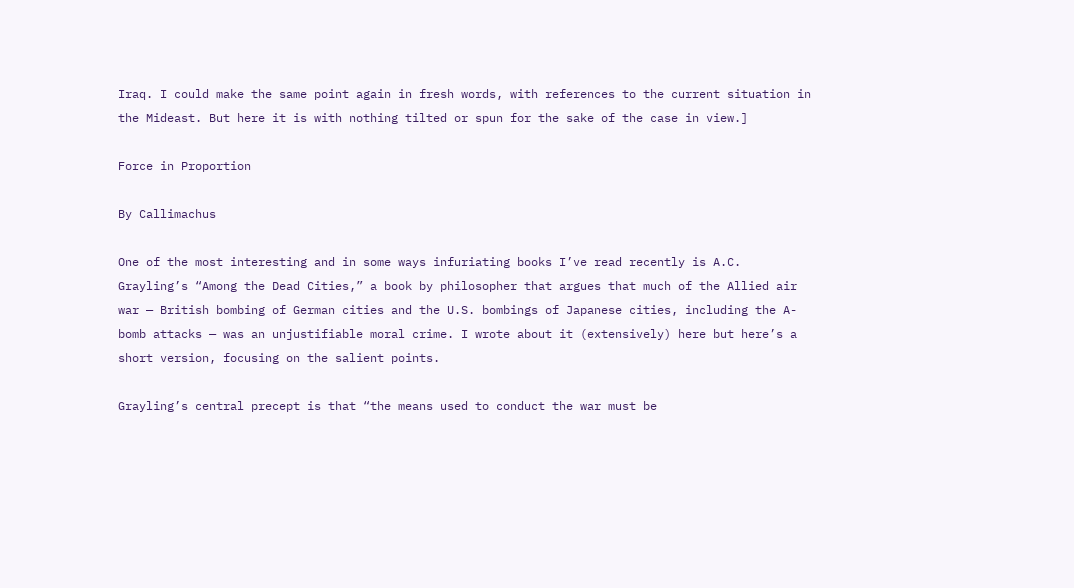Iraq. I could make the same point again in fresh words, with references to the current situation in the Mideast. But here it is with nothing tilted or spun for the sake of the case in view.]

Force in Proportion

By Callimachus

One of the most interesting and in some ways infuriating books I’ve read recently is A.C. Grayling’s “Among the Dead Cities,” a book by philosopher that argues that much of the Allied air war — British bombing of German cities and the U.S. bombings of Japanese cities, including the A-bomb attacks — was an unjustifiable moral crime. I wrote about it (extensively) here but here’s a short version, focusing on the salient points.

Grayling’s central precept is that “the means used to conduct the war must be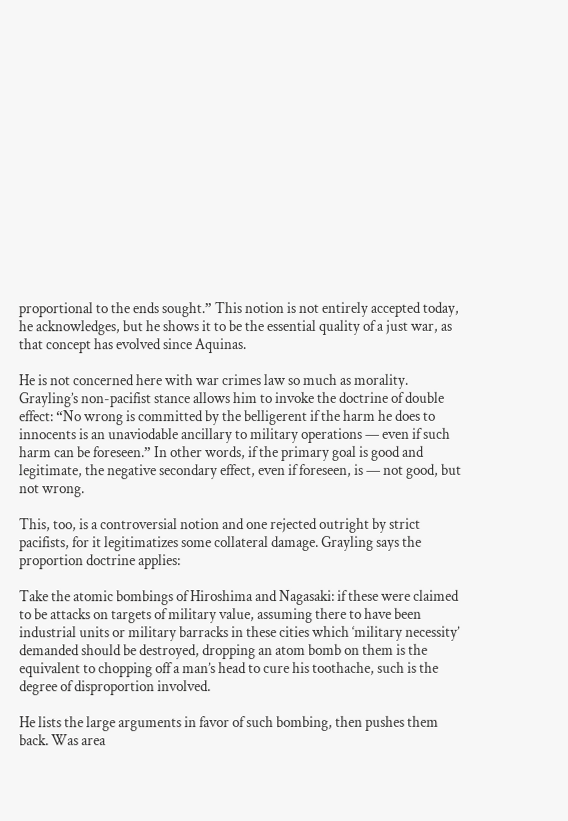proportional to the ends sought.” This notion is not entirely accepted today, he acknowledges, but he shows it to be the essential quality of a just war, as that concept has evolved since Aquinas.

He is not concerned here with war crimes law so much as morality. Grayling’s non-pacifist stance allows him to invoke the doctrine of double effect: “No wrong is committed by the belligerent if the harm he does to innocents is an unaviodable ancillary to military operations — even if such harm can be foreseen.” In other words, if the primary goal is good and legitimate, the negative secondary effect, even if foreseen, is — not good, but not wrong.

This, too, is a controversial notion and one rejected outright by strict pacifists, for it legitimatizes some collateral damage. Grayling says the proportion doctrine applies:

Take the atomic bombings of Hiroshima and Nagasaki: if these were claimed to be attacks on targets of military value, assuming there to have been industrial units or military barracks in these cities which ‘military necessity’ demanded should be destroyed, dropping an atom bomb on them is the equivalent to chopping off a man’s head to cure his toothache, such is the degree of disproportion involved.

He lists the large arguments in favor of such bombing, then pushes them back. Was area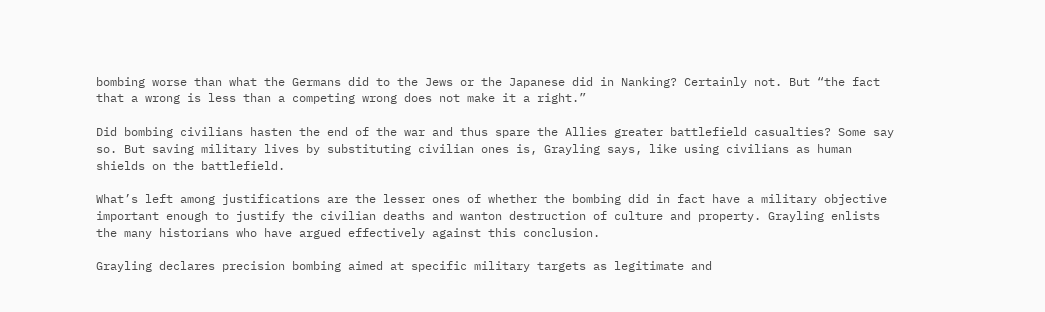bombing worse than what the Germans did to the Jews or the Japanese did in Nanking? Certainly not. But “the fact that a wrong is less than a competing wrong does not make it a right.”

Did bombing civilians hasten the end of the war and thus spare the Allies greater battlefield casualties? Some say so. But saving military lives by substituting civilian ones is, Grayling says, like using civilians as human shields on the battlefield.

What’s left among justifications are the lesser ones of whether the bombing did in fact have a military objective important enough to justify the civilian deaths and wanton destruction of culture and property. Grayling enlists the many historians who have argued effectively against this conclusion.

Grayling declares precision bombing aimed at specific military targets as legitimate and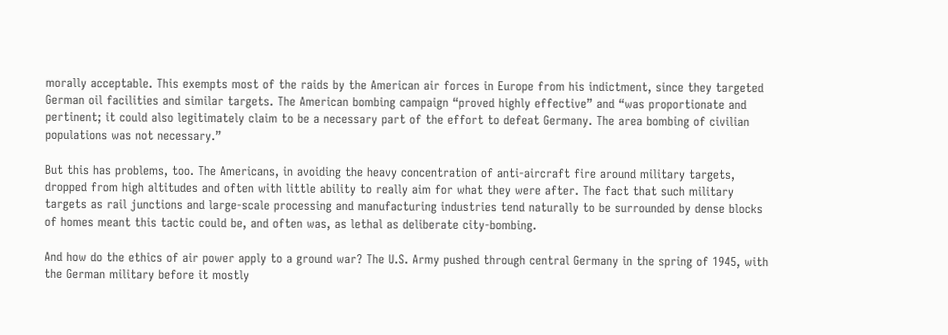morally acceptable. This exempts most of the raids by the American air forces in Europe from his indictment, since they targeted German oil facilities and similar targets. The American bombing campaign “proved highly effective” and “was proportionate and pertinent; it could also legitimately claim to be a necessary part of the effort to defeat Germany. The area bombing of civilian populations was not necessary.”

But this has problems, too. The Americans, in avoiding the heavy concentration of anti-aircraft fire around military targets, dropped from high altitudes and often with little ability to really aim for what they were after. The fact that such military targets as rail junctions and large-scale processing and manufacturing industries tend naturally to be surrounded by dense blocks of homes meant this tactic could be, and often was, as lethal as deliberate city-bombing.

And how do the ethics of air power apply to a ground war? The U.S. Army pushed through central Germany in the spring of 1945, with the German military before it mostly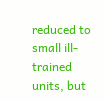reduced to small ill-trained units, but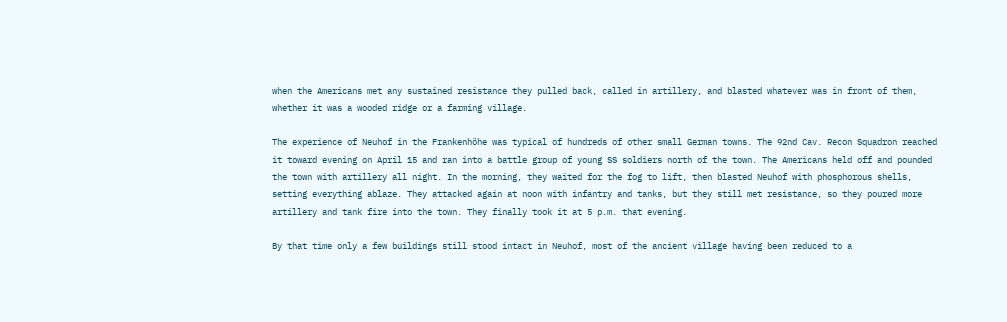when the Americans met any sustained resistance they pulled back, called in artillery, and blasted whatever was in front of them, whether it was a wooded ridge or a farming village.

The experience of Neuhof in the Frankenhöhe was typical of hundreds of other small German towns. The 92nd Cav. Recon Squadron reached it toward evening on April 15 and ran into a battle group of young SS soldiers north of the town. The Americans held off and pounded the town with artillery all night. In the morning, they waited for the fog to lift, then blasted Neuhof with phosphorous shells, setting everything ablaze. They attacked again at noon with infantry and tanks, but they still met resistance, so they poured more artillery and tank fire into the town. They finally took it at 5 p.m. that evening.

By that time only a few buildings still stood intact in Neuhof, most of the ancient village having been reduced to a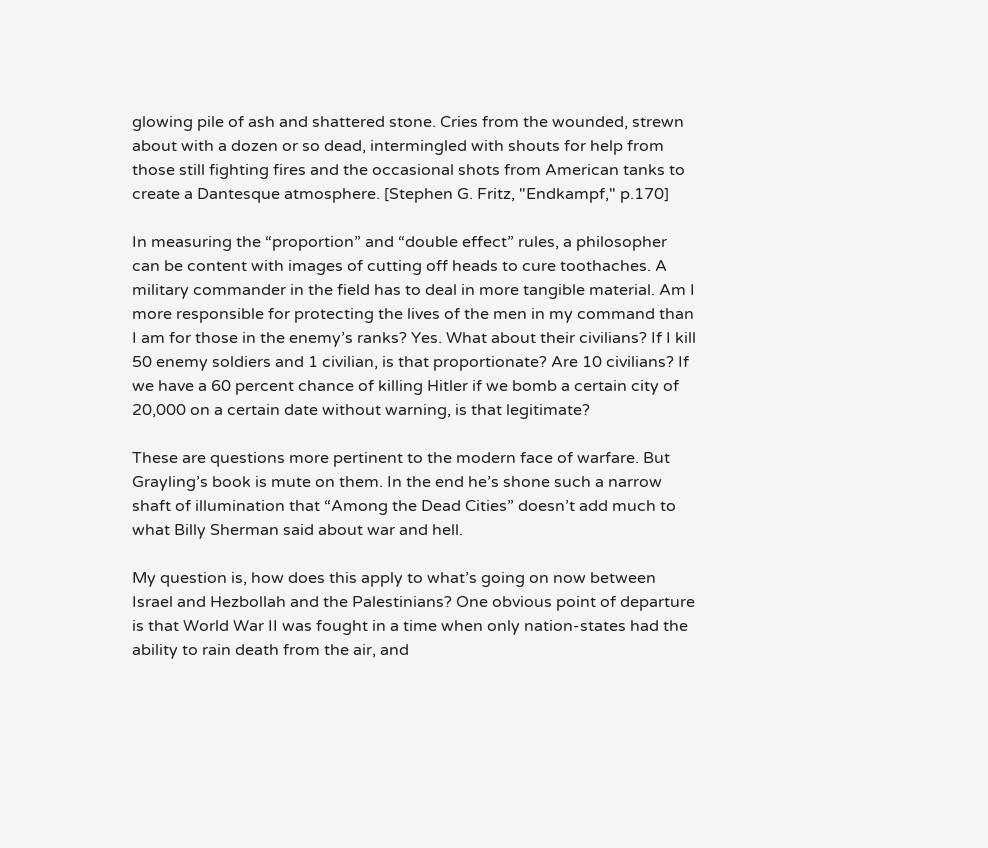glowing pile of ash and shattered stone. Cries from the wounded, strewn about with a dozen or so dead, intermingled with shouts for help from those still fighting fires and the occasional shots from American tanks to create a Dantesque atmosphere. [Stephen G. Fritz, "Endkampf," p.170]

In measuring the “proportion” and “double effect” rules, a philosopher can be content with images of cutting off heads to cure toothaches. A military commander in the field has to deal in more tangible material. Am I more responsible for protecting the lives of the men in my command than I am for those in the enemy’s ranks? Yes. What about their civilians? If I kill 50 enemy soldiers and 1 civilian, is that proportionate? Are 10 civilians? If we have a 60 percent chance of killing Hitler if we bomb a certain city of 20,000 on a certain date without warning, is that legitimate?

These are questions more pertinent to the modern face of warfare. But Grayling’s book is mute on them. In the end he’s shone such a narrow shaft of illumination that “Among the Dead Cities” doesn’t add much to what Billy Sherman said about war and hell.

My question is, how does this apply to what’s going on now between Israel and Hezbollah and the Palestinians? One obvious point of departure is that World War II was fought in a time when only nation-states had the ability to rain death from the air, and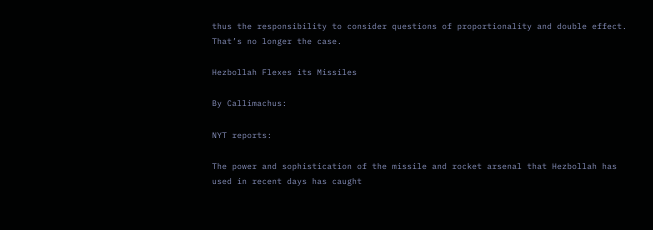thus the responsibility to consider questions of proportionality and double effect. That’s no longer the case.

Hezbollah Flexes its Missiles

By Callimachus:

NYT reports:

The power and sophistication of the missile and rocket arsenal that Hezbollah has used in recent days has caught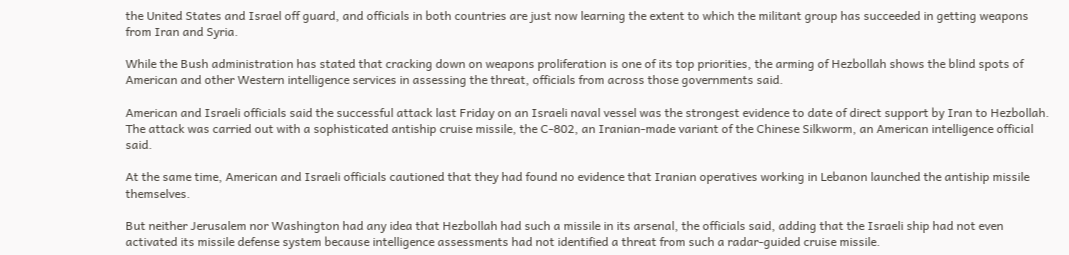the United States and Israel off guard, and officials in both countries are just now learning the extent to which the militant group has succeeded in getting weapons from Iran and Syria.

While the Bush administration has stated that cracking down on weapons proliferation is one of its top priorities, the arming of Hezbollah shows the blind spots of American and other Western intelligence services in assessing the threat, officials from across those governments said.

American and Israeli officials said the successful attack last Friday on an Israeli naval vessel was the strongest evidence to date of direct support by Iran to Hezbollah. The attack was carried out with a sophisticated antiship cruise missile, the C-802, an Iranian-made variant of the Chinese Silkworm, an American intelligence official said.

At the same time, American and Israeli officials cautioned that they had found no evidence that Iranian operatives working in Lebanon launched the antiship missile themselves.

But neither Jerusalem nor Washington had any idea that Hezbollah had such a missile in its arsenal, the officials said, adding that the Israeli ship had not even activated its missile defense system because intelligence assessments had not identified a threat from such a radar-guided cruise missile.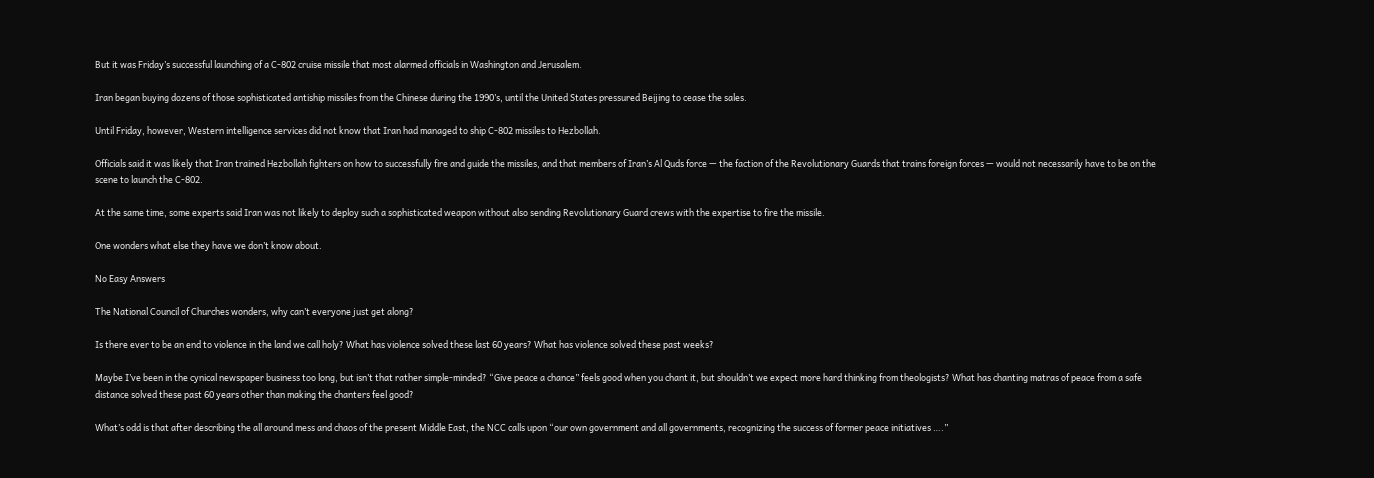But it was Friday’s successful launching of a C-802 cruise missile that most alarmed officials in Washington and Jerusalem.

Iran began buying dozens of those sophisticated antiship missiles from the Chinese during the 1990’s, until the United States pressured Beijing to cease the sales.

Until Friday, however, Western intelligence services did not know that Iran had managed to ship C-802 missiles to Hezbollah.

Officials said it was likely that Iran trained Hezbollah fighters on how to successfully fire and guide the missiles, and that members of Iran’s Al Quds force — the faction of the Revolutionary Guards that trains foreign forces — would not necessarily have to be on the scene to launch the C-802.

At the same time, some experts said Iran was not likely to deploy such a sophisticated weapon without also sending Revolutionary Guard crews with the expertise to fire the missile.

One wonders what else they have we don’t know about.

No Easy Answers

The National Council of Churches wonders, why can’t everyone just get along?

Is there ever to be an end to violence in the land we call holy? What has violence solved these last 60 years? What has violence solved these past weeks?

Maybe I’ve been in the cynical newspaper business too long, but isn’t that rather simple-minded? “Give peace a chance” feels good when you chant it, but shouldn’t we expect more hard thinking from theologists? What has chanting matras of peace from a safe distance solved these past 60 years other than making the chanters feel good?

What’s odd is that after describing the all around mess and chaos of the present Middle East, the NCC calls upon “our own government and all governments, recognizing the success of former peace initiatives ….”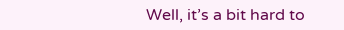Well, it’s a bit hard to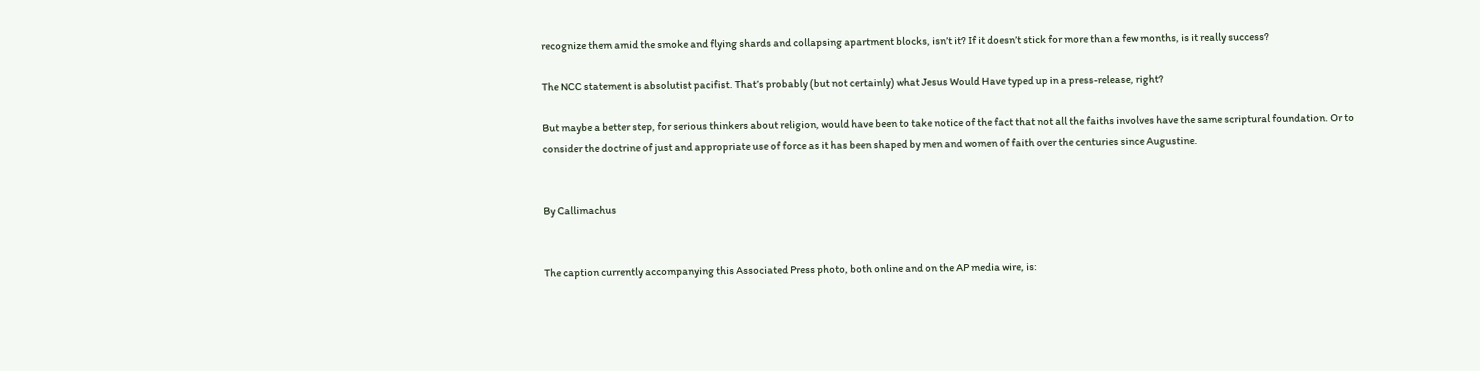recognize them amid the smoke and flying shards and collapsing apartment blocks, isn’t it? If it doesn’t stick for more than a few months, is it really success?

The NCC statement is absolutist pacifist. That’s probably (but not certainly) what Jesus Would Have typed up in a press-release, right?

But maybe a better step, for serious thinkers about religion, would have been to take notice of the fact that not all the faiths involves have the same scriptural foundation. Or to consider the doctrine of just and appropriate use of force as it has been shaped by men and women of faith over the centuries since Augustine.


By Callimachus


The caption currently accompanying this Associated Press photo, both online and on the AP media wire, is: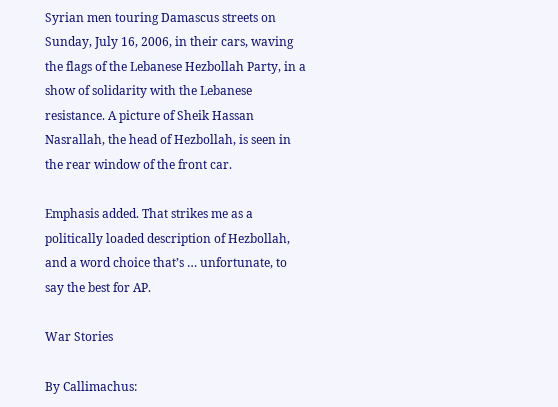Syrian men touring Damascus streets on Sunday, July 16, 2006, in their cars, waving the flags of the Lebanese Hezbollah Party, in a show of solidarity with the Lebanese resistance. A picture of Sheik Hassan Nasrallah, the head of Hezbollah, is seen in the rear window of the front car.

Emphasis added. That strikes me as a politically loaded description of Hezbollah, and a word choice that’s … unfortunate, to say the best for AP.

War Stories

By Callimachus: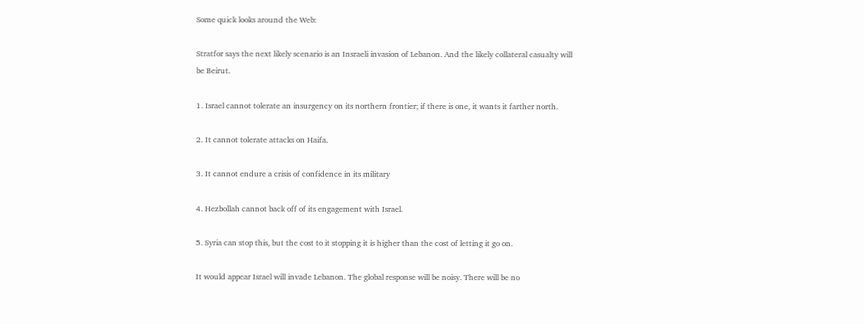Some quick looks around the Web:

Stratfor says the next likely scenario is an Insraeli invasion of Lebanon. And the likely collateral casualty will be Beirut.

1. Israel cannot tolerate an insurgency on its northern frontier; if there is one, it wants it farther north.

2. It cannot tolerate attacks on Haifa.

3. It cannot endure a crisis of confidence in its military

4. Hezbollah cannot back off of its engagement with Israel.

5. Syria can stop this, but the cost to it stopping it is higher than the cost of letting it go on.

It would appear Israel will invade Lebanon. The global response will be noisy. There will be no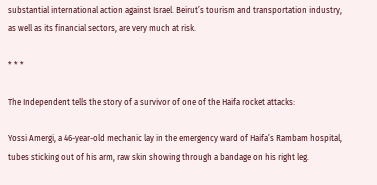substantial international action against Israel. Beirut’s tourism and transportation industry, as well as its financial sectors, are very much at risk.

* * *

The Independent tells the story of a survivor of one of the Haifa rocket attacks:

Yossi Amergi, a 46-year-old mechanic lay in the emergency ward of Haifa’s Rambam hospital, tubes sticking out of his arm, raw skin showing through a bandage on his right leg.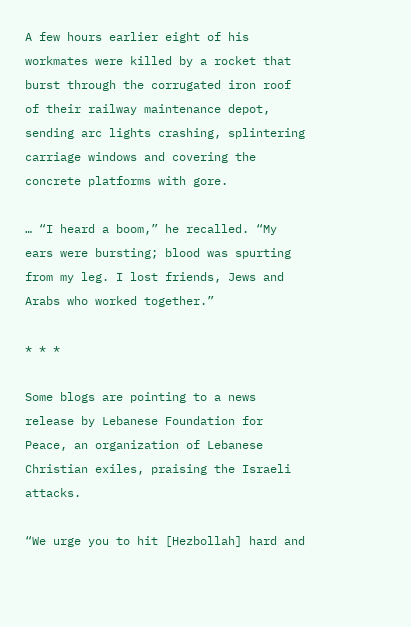A few hours earlier eight of his workmates were killed by a rocket that burst through the corrugated iron roof of their railway maintenance depot, sending arc lights crashing, splintering carriage windows and covering the concrete platforms with gore.

… “I heard a boom,” he recalled. “My ears were bursting; blood was spurting from my leg. I lost friends, Jews and Arabs who worked together.”

* * *

Some blogs are pointing to a news release by Lebanese Foundation for Peace, an organization of Lebanese Christian exiles, praising the Israeli attacks.

“We urge you to hit [Hezbollah] hard and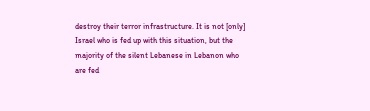destroy their terror infrastructure. It is not [only] Israel who is fed up with this situation, but the majority of the silent Lebanese in Lebanon who are fed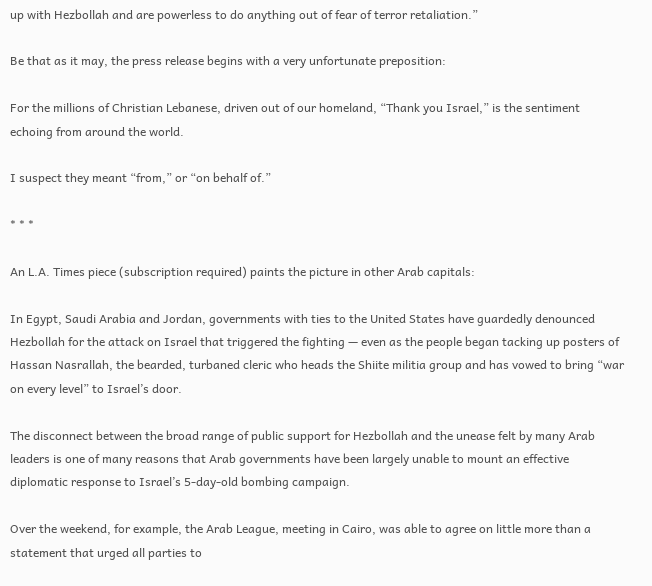up with Hezbollah and are powerless to do anything out of fear of terror retaliation.”

Be that as it may, the press release begins with a very unfortunate preposition:

For the millions of Christian Lebanese, driven out of our homeland, “Thank you Israel,” is the sentiment echoing from around the world.

I suspect they meant “from,” or “on behalf of.”

* * *

An L.A. Times piece (subscription required) paints the picture in other Arab capitals:

In Egypt, Saudi Arabia and Jordan, governments with ties to the United States have guardedly denounced Hezbollah for the attack on Israel that triggered the fighting — even as the people began tacking up posters of Hassan Nasrallah, the bearded, turbaned cleric who heads the Shiite militia group and has vowed to bring “war on every level” to Israel’s door.

The disconnect between the broad range of public support for Hezbollah and the unease felt by many Arab leaders is one of many reasons that Arab governments have been largely unable to mount an effective diplomatic response to Israel’s 5-day-old bombing campaign.

Over the weekend, for example, the Arab League, meeting in Cairo, was able to agree on little more than a statement that urged all parties to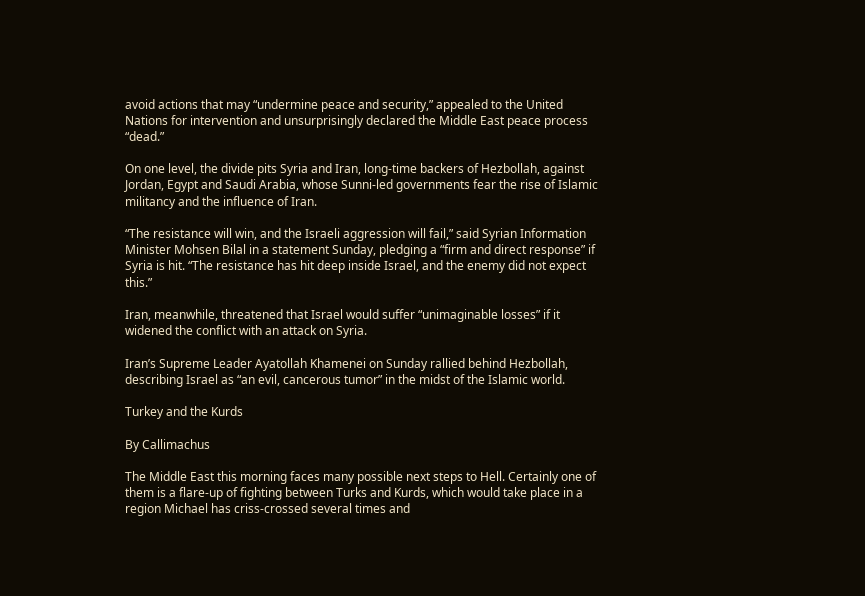avoid actions that may “undermine peace and security,” appealed to the United Nations for intervention and unsurprisingly declared the Middle East peace process “dead.”

On one level, the divide pits Syria and Iran, long-time backers of Hezbollah, against Jordan, Egypt and Saudi Arabia, whose Sunni-led governments fear the rise of Islamic militancy and the influence of Iran.

“The resistance will win, and the Israeli aggression will fail,” said Syrian Information Minister Mohsen Bilal in a statement Sunday, pledging a “firm and direct response” if Syria is hit. “The resistance has hit deep inside Israel, and the enemy did not expect this.”

Iran, meanwhile, threatened that Israel would suffer “unimaginable losses” if it widened the conflict with an attack on Syria.

Iran’s Supreme Leader Ayatollah Khamenei on Sunday rallied behind Hezbollah, describing Israel as “an evil, cancerous tumor” in the midst of the Islamic world.

Turkey and the Kurds

By Callimachus

The Middle East this morning faces many possible next steps to Hell. Certainly one of them is a flare-up of fighting between Turks and Kurds, which would take place in a region Michael has criss-crossed several times and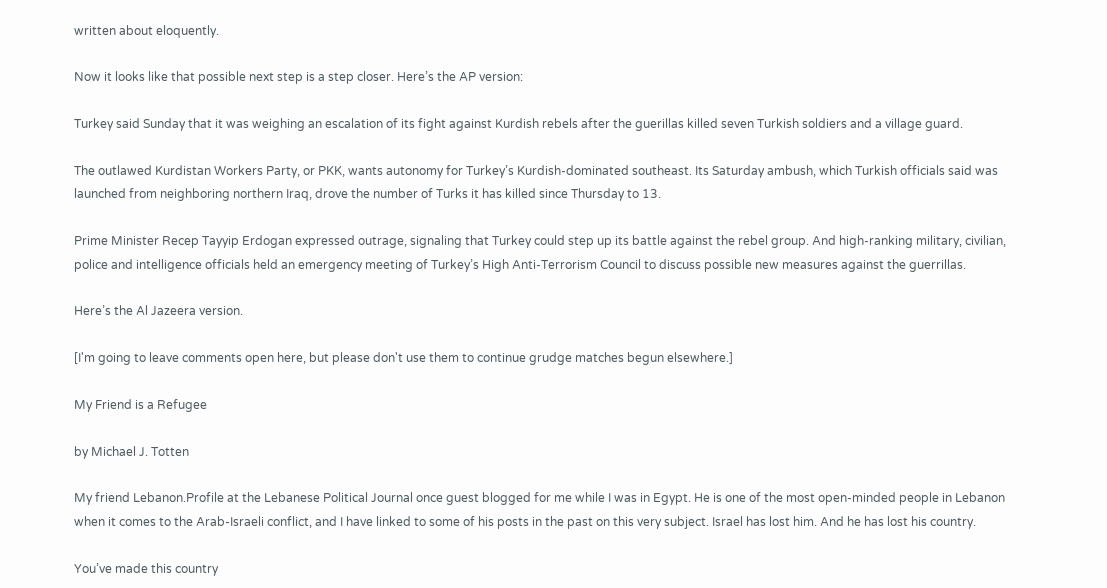written about eloquently.

Now it looks like that possible next step is a step closer. Here’s the AP version:

Turkey said Sunday that it was weighing an escalation of its fight against Kurdish rebels after the guerillas killed seven Turkish soldiers and a village guard.

The outlawed Kurdistan Workers Party, or PKK, wants autonomy for Turkey’s Kurdish-dominated southeast. Its Saturday ambush, which Turkish officials said was launched from neighboring northern Iraq, drove the number of Turks it has killed since Thursday to 13.

Prime Minister Recep Tayyip Erdogan expressed outrage, signaling that Turkey could step up its battle against the rebel group. And high-ranking military, civilian, police and intelligence officials held an emergency meeting of Turkey’s High Anti-Terrorism Council to discuss possible new measures against the guerrillas.

Here’s the Al Jazeera version.

[I'm going to leave comments open here, but please don't use them to continue grudge matches begun elsewhere.]

My Friend is a Refugee

by Michael J. Totten

My friend Lebanon.Profile at the Lebanese Political Journal once guest blogged for me while I was in Egypt. He is one of the most open-minded people in Lebanon when it comes to the Arab-Israeli conflict, and I have linked to some of his posts in the past on this very subject. Israel has lost him. And he has lost his country.

You’ve made this country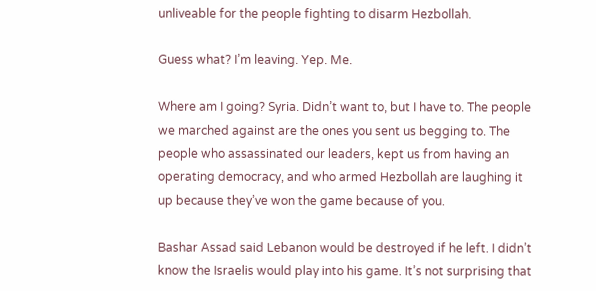unliveable for the people fighting to disarm Hezbollah.

Guess what? I’m leaving. Yep. Me.

Where am I going? Syria. Didn’t want to, but I have to. The people we marched against are the ones you sent us begging to. The people who assassinated our leaders, kept us from having an operating democracy, and who armed Hezbollah are laughing it up because they’ve won the game because of you.

Bashar Assad said Lebanon would be destroyed if he left. I didn’t know the Israelis would play into his game. It’s not surprising that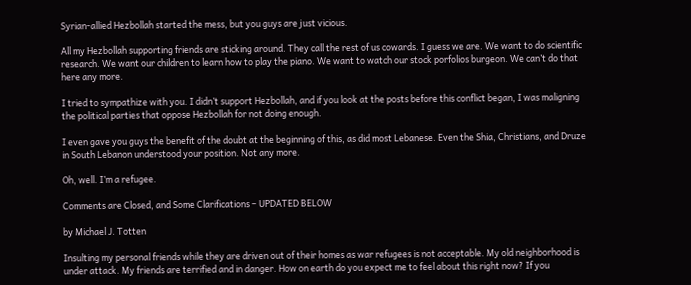Syrian-allied Hezbollah started the mess, but you guys are just vicious.

All my Hezbollah supporting friends are sticking around. They call the rest of us cowards. I guess we are. We want to do scientific research. We want our children to learn how to play the piano. We want to watch our stock porfolios burgeon. We can’t do that here any more.

I tried to sympathize with you. I didn’t support Hezbollah, and if you look at the posts before this conflict began, I was maligning the political parties that oppose Hezbollah for not doing enough.

I even gave you guys the benefit of the doubt at the beginning of this, as did most Lebanese. Even the Shia, Christians, and Druze in South Lebanon understood your position. Not any more.

Oh, well. I’m a refugee.

Comments are Closed, and Some Clarifications – UPDATED BELOW

by Michael J. Totten

Insulting my personal friends while they are driven out of their homes as war refugees is not acceptable. My old neighborhood is under attack. My friends are terrified and in danger. How on earth do you expect me to feel about this right now? If you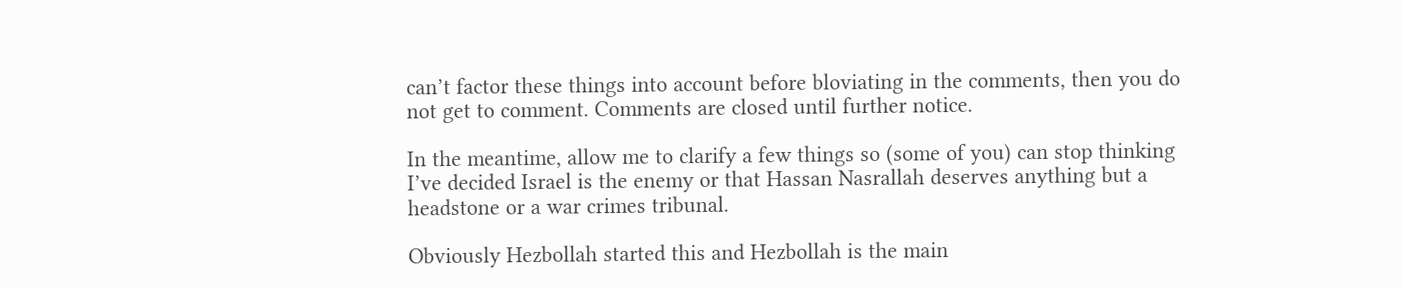can’t factor these things into account before bloviating in the comments, then you do not get to comment. Comments are closed until further notice.

In the meantime, allow me to clarify a few things so (some of you) can stop thinking I’ve decided Israel is the enemy or that Hassan Nasrallah deserves anything but a headstone or a war crimes tribunal.

Obviously Hezbollah started this and Hezbollah is the main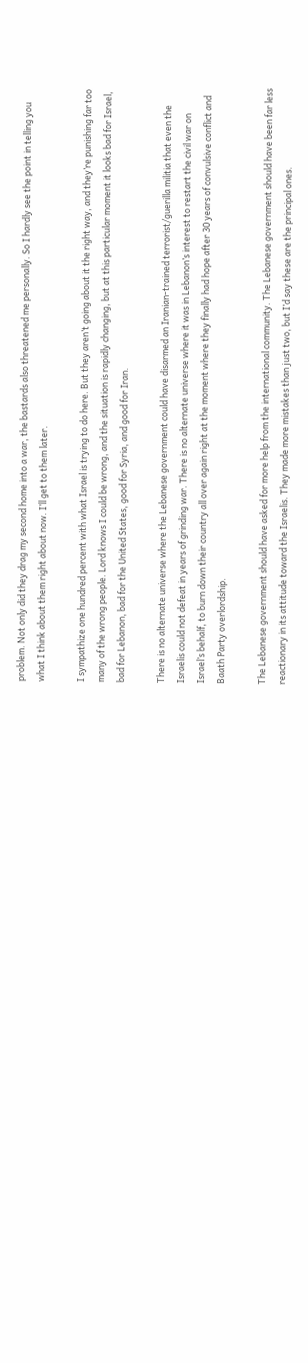problem. Not only did they drag my second home into a war, the bastards also threatened me personally. So I hardly see the point in telling you what I think about them right about now. I’ll get to them later.

I sympathize one hundred percent with what Israel is trying to do here. But they aren’t going about it the right way, and they’re punishing far too many of the wrong people. Lord knows I could be wrong, and the situation is rapidly changing, but at this particular moment it looks bad for Israel, bad for Lebanon, bad for the United States, good for Syria, and good for Iran.

There is no alternate universe where the Lebanese government could have disarmed an Iranian-trained terrorist/guerilla militia that even the Israelis could not defeat in years of grinding war. There is no alternate universe where it was in Lebanon’s interest to restart the civil war on Israel’s behalf, to burn down their country all over again right at the moment where they finally had hope after 30 years of convulsive conflict and Baath Party overlordship.

The Lebanese government should have asked for more help from the international community. The Lebanese government should have been far less reactionary in its attitude toward the Israelis. They made more mistakes than just two, but I’d say these are the principal ones.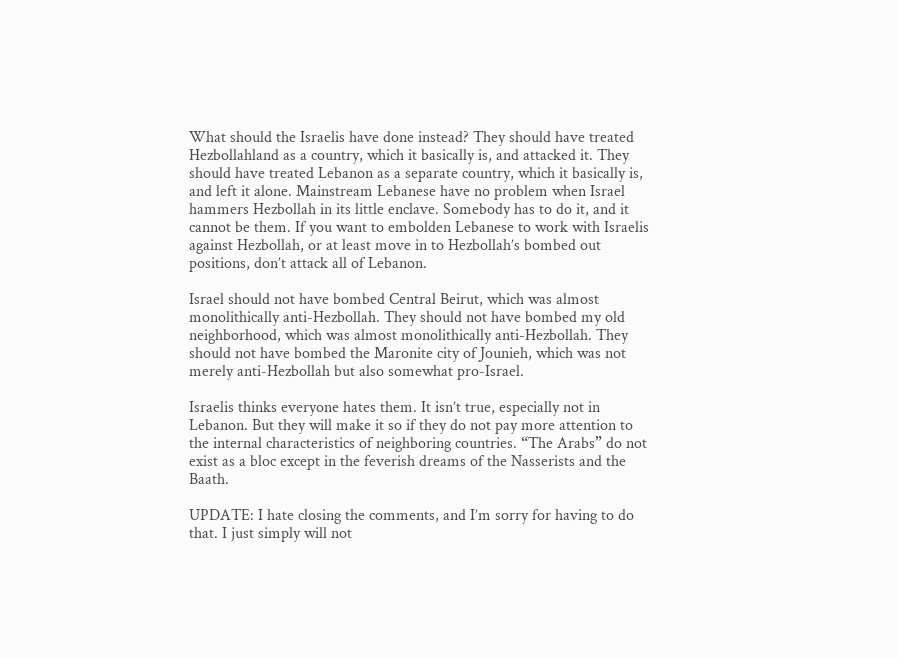What should the Israelis have done instead? They should have treated Hezbollahland as a country, which it basically is, and attacked it. They should have treated Lebanon as a separate country, which it basically is, and left it alone. Mainstream Lebanese have no problem when Israel hammers Hezbollah in its little enclave. Somebody has to do it, and it cannot be them. If you want to embolden Lebanese to work with Israelis against Hezbollah, or at least move in to Hezbollah’s bombed out positions, don’t attack all of Lebanon.

Israel should not have bombed Central Beirut, which was almost monolithically anti-Hezbollah. They should not have bombed my old neighborhood, which was almost monolithically anti-Hezbollah. They should not have bombed the Maronite city of Jounieh, which was not merely anti-Hezbollah but also somewhat pro-Israel.

Israelis thinks everyone hates them. It isn’t true, especially not in Lebanon. But they will make it so if they do not pay more attention to the internal characteristics of neighboring countries. “The Arabs” do not exist as a bloc except in the feverish dreams of the Nasserists and the Baath.

UPDATE: I hate closing the comments, and I’m sorry for having to do that. I just simply will not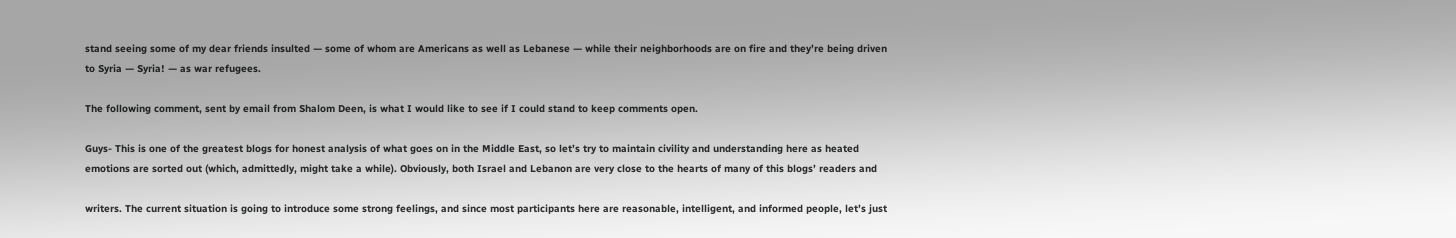stand seeing some of my dear friends insulted — some of whom are Americans as well as Lebanese — while their neighborhoods are on fire and they’re being driven to Syria — Syria! — as war refugees.

The following comment, sent by email from Shalom Deen, is what I would like to see if I could stand to keep comments open.

Guys- This is one of the greatest blogs for honest analysis of what goes on in the Middle East, so let’s try to maintain civility and understanding here as heated emotions are sorted out (which, admittedly, might take a while). Obviously, both Israel and Lebanon are very close to the hearts of many of this blogs’ readers and

writers. The current situation is going to introduce some strong feelings, and since most participants here are reasonable, intelligent, and informed people, let’s just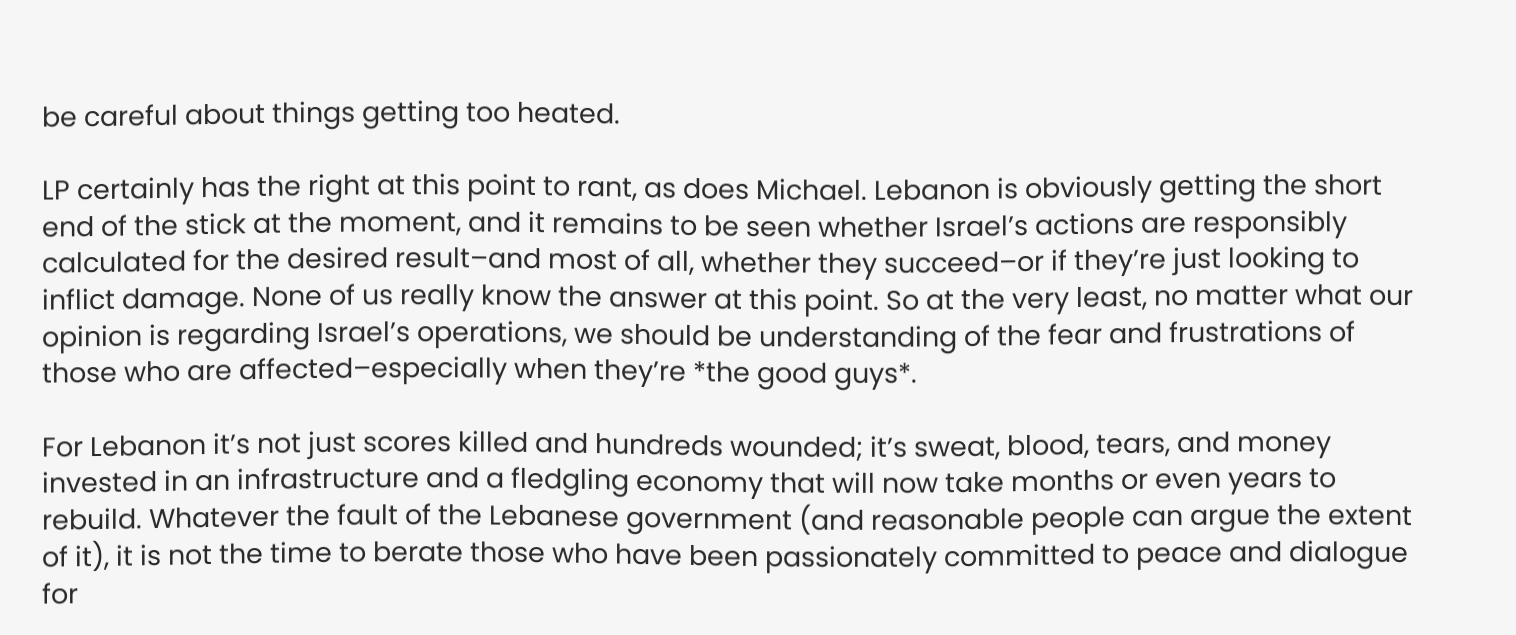be careful about things getting too heated.

LP certainly has the right at this point to rant, as does Michael. Lebanon is obviously getting the short end of the stick at the moment, and it remains to be seen whether Israel’s actions are responsibly calculated for the desired result–and most of all, whether they succeed–or if they’re just looking to inflict damage. None of us really know the answer at this point. So at the very least, no matter what our opinion is regarding Israel’s operations, we should be understanding of the fear and frustrations of those who are affected–especially when they’re *the good guys*.

For Lebanon it’s not just scores killed and hundreds wounded; it’s sweat, blood, tears, and money invested in an infrastructure and a fledgling economy that will now take months or even years to rebuild. Whatever the fault of the Lebanese government (and reasonable people can argue the extent of it), it is not the time to berate those who have been passionately committed to peace and dialogue for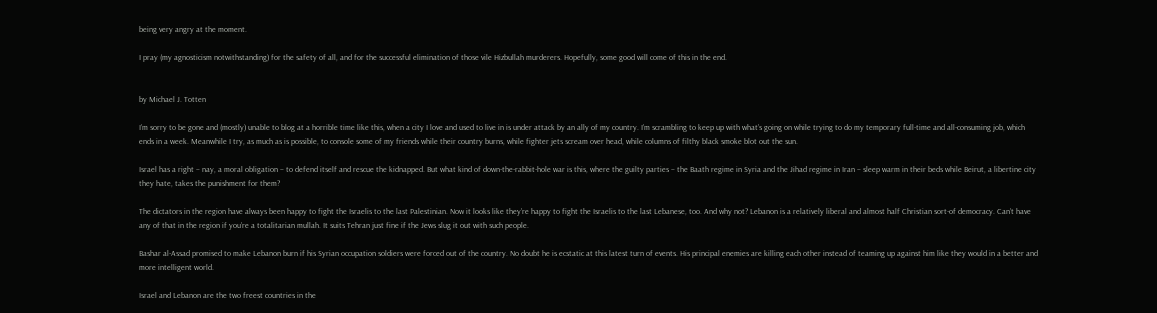being very angry at the moment.

I pray (my agnosticism notwithstanding) for the safety of all, and for the successful elimination of those vile Hizbullah murderers. Hopefully, some good will come of this in the end.


by Michael J. Totten

I’m sorry to be gone and (mostly) unable to blog at a horrible time like this, when a city I love and used to live in is under attack by an ally of my country. I’m scrambling to keep up with what’s going on while trying to do my temporary full-time and all-consuming job, which ends in a week. Meanwhile I try, as much as is possible, to console some of my friends while their country burns, while fighter jets scream over head, while columns of filthy black smoke blot out the sun.

Israel has a right – nay, a moral obligation – to defend itself and rescue the kidnapped. But what kind of down-the-rabbit-hole war is this, where the guilty parties – the Baath regime in Syria and the Jihad regime in Iran – sleep warm in their beds while Beirut, a libertine city they hate, takes the punishment for them?

The dictators in the region have always been happy to fight the Israelis to the last Palestinian. Now it looks like they’re happy to fight the Israelis to the last Lebanese, too. And why not? Lebanon is a relatively liberal and almost half Christian sort-of democracy. Can’t have any of that in the region if you’re a totalitarian mullah. It suits Tehran just fine if the Jews slug it out with such people.

Bashar al-Assad promised to make Lebanon burn if his Syrian occupation soldiers were forced out of the country. No doubt he is ecstatic at this latest turn of events. His principal enemies are killing each other instead of teaming up against him like they would in a better and more intelligent world.

Israel and Lebanon are the two freest countries in the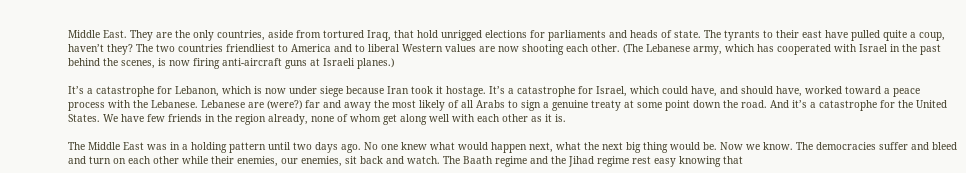Middle East. They are the only countries, aside from tortured Iraq, that hold unrigged elections for parliaments and heads of state. The tyrants to their east have pulled quite a coup, haven’t they? The two countries friendliest to America and to liberal Western values are now shooting each other. (The Lebanese army, which has cooperated with Israel in the past behind the scenes, is now firing anti-aircraft guns at Israeli planes.)

It’s a catastrophe for Lebanon, which is now under siege because Iran took it hostage. It’s a catastrophe for Israel, which could have, and should have, worked toward a peace process with the Lebanese. Lebanese are (were?) far and away the most likely of all Arabs to sign a genuine treaty at some point down the road. And it’s a catastrophe for the United States. We have few friends in the region already, none of whom get along well with each other as it is.

The Middle East was in a holding pattern until two days ago. No one knew what would happen next, what the next big thing would be. Now we know. The democracies suffer and bleed and turn on each other while their enemies, our enemies, sit back and watch. The Baath regime and the Jihad regime rest easy knowing that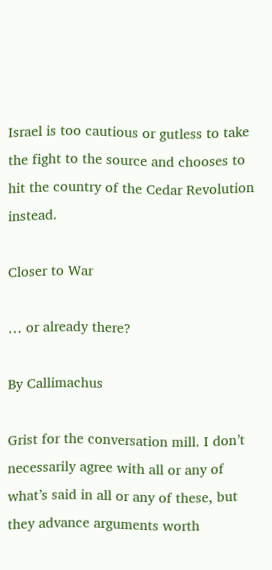Israel is too cautious or gutless to take the fight to the source and chooses to hit the country of the Cedar Revolution instead.

Closer to War

… or already there?

By Callimachus

Grist for the conversation mill. I don’t necessarily agree with all or any of what’s said in all or any of these, but they advance arguments worth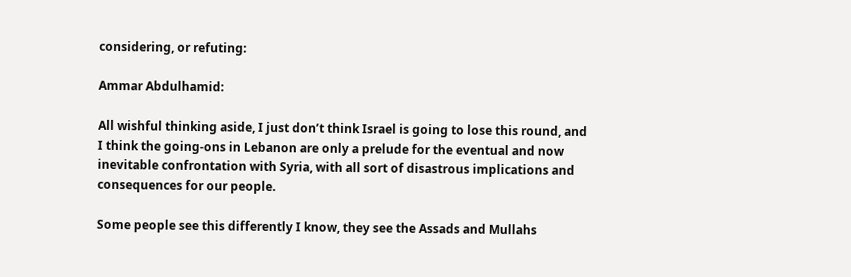considering, or refuting:

Ammar Abdulhamid:

All wishful thinking aside, I just don’t think Israel is going to lose this round, and I think the going-ons in Lebanon are only a prelude for the eventual and now inevitable confrontation with Syria, with all sort of disastrous implications and consequences for our people.

Some people see this differently I know, they see the Assads and Mullahs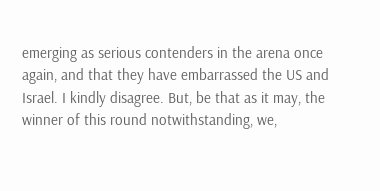emerging as serious contenders in the arena once again, and that they have embarrassed the US and Israel. I kindly disagree. But, be that as it may, the winner of this round notwithstanding, we,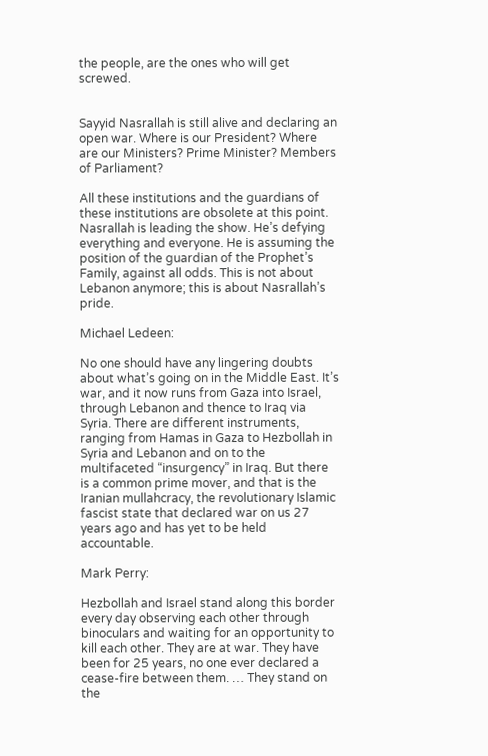the people, are the ones who will get screwed.


Sayyid Nasrallah is still alive and declaring an open war. Where is our President? Where are our Ministers? Prime Minister? Members of Parliament?

All these institutions and the guardians of these institutions are obsolete at this point. Nasrallah is leading the show. He’s defying everything and everyone. He is assuming the position of the guardian of the Prophet’s Family, against all odds. This is not about Lebanon anymore; this is about Nasrallah’s pride.

Michael Ledeen:

No one should have any lingering doubts about what’s going on in the Middle East. It’s war, and it now runs from Gaza into Israel, through Lebanon and thence to Iraq via Syria. There are different instruments, ranging from Hamas in Gaza to Hezbollah in Syria and Lebanon and on to the multifaceted “insurgency” in Iraq. But there is a common prime mover, and that is the Iranian mullahcracy, the revolutionary Islamic fascist state that declared war on us 27 years ago and has yet to be held accountable.

Mark Perry:

Hezbollah and Israel stand along this border every day observing each other through binoculars and waiting for an opportunity to kill each other. They are at war. They have been for 25 years, no one ever declared a cease-fire between them. … They stand on the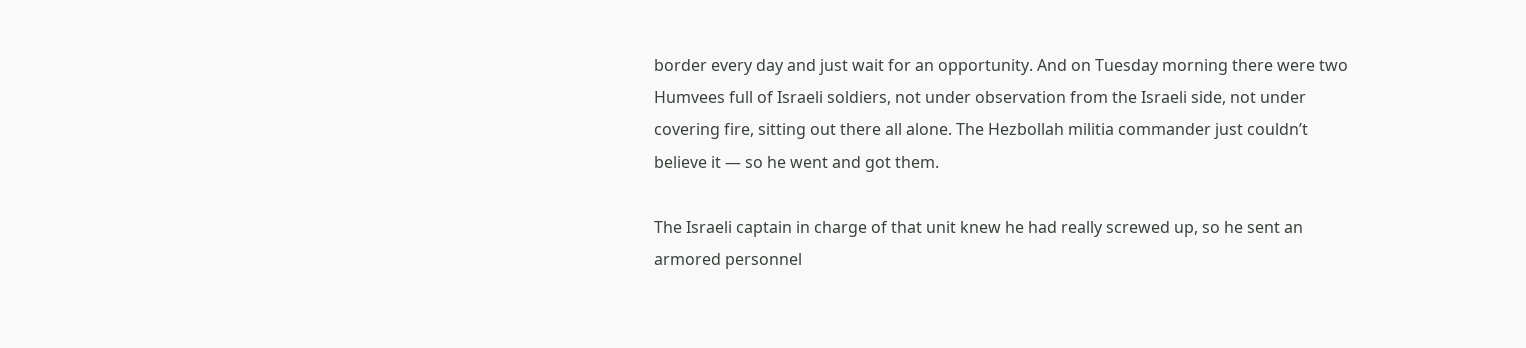border every day and just wait for an opportunity. And on Tuesday morning there were two Humvees full of Israeli soldiers, not under observation from the Israeli side, not under covering fire, sitting out there all alone. The Hezbollah militia commander just couldn’t believe it — so he went and got them.

The Israeli captain in charge of that unit knew he had really screwed up, so he sent an armored personnel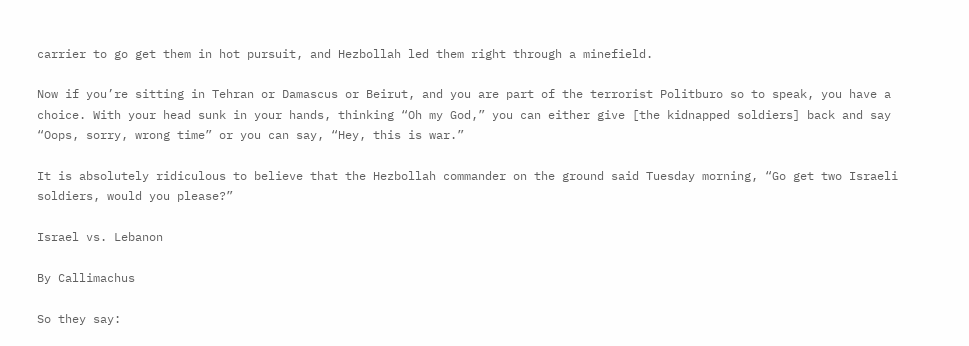carrier to go get them in hot pursuit, and Hezbollah led them right through a minefield.

Now if you’re sitting in Tehran or Damascus or Beirut, and you are part of the terrorist Politburo so to speak, you have a choice. With your head sunk in your hands, thinking “Oh my God,” you can either give [the kidnapped soldiers] back and say “Oops, sorry, wrong time” or you can say, “Hey, this is war.”

It is absolutely ridiculous to believe that the Hezbollah commander on the ground said Tuesday morning, “Go get two Israeli soldiers, would you please?”

Israel vs. Lebanon

By Callimachus

So they say: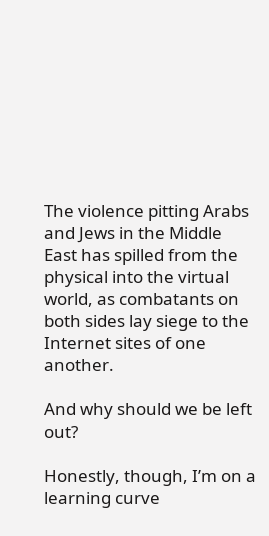The violence pitting Arabs and Jews in the Middle East has spilled from the physical into the virtual world, as combatants on both sides lay siege to the Internet sites of one another.

And why should we be left out?

Honestly, though, I’m on a learning curve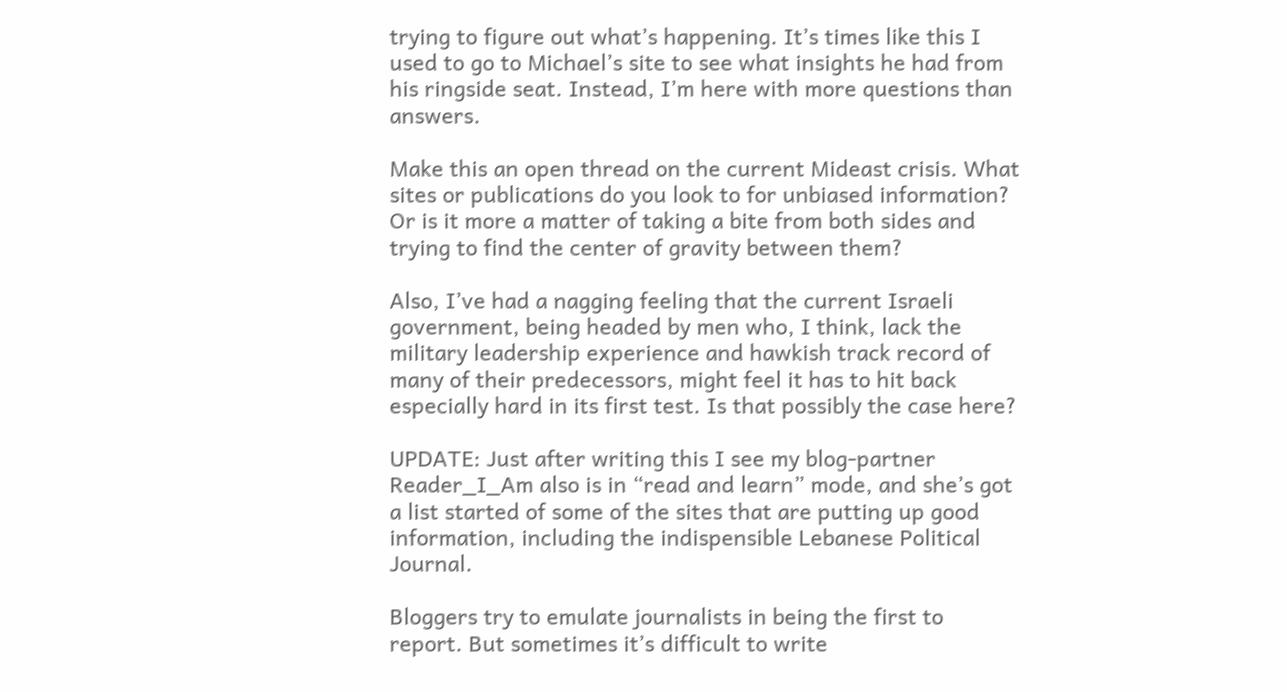trying to figure out what’s happening. It’s times like this I used to go to Michael’s site to see what insights he had from his ringside seat. Instead, I’m here with more questions than answers.

Make this an open thread on the current Mideast crisis. What sites or publications do you look to for unbiased information? Or is it more a matter of taking a bite from both sides and trying to find the center of gravity between them?

Also, I’ve had a nagging feeling that the current Israeli government, being headed by men who, I think, lack the military leadership experience and hawkish track record of many of their predecessors, might feel it has to hit back especially hard in its first test. Is that possibly the case here?

UPDATE: Just after writing this I see my blog-partner Reader_I_Am also is in “read and learn” mode, and she’s got a list started of some of the sites that are putting up good information, including the indispensible Lebanese Political Journal.

Bloggers try to emulate journalists in being the first to report. But sometimes it’s difficult to write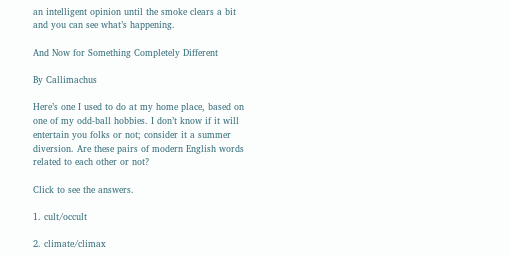an intelligent opinion until the smoke clears a bit and you can see what’s happening.

And Now for Something Completely Different

By Callimachus

Here’s one I used to do at my home place, based on one of my odd-ball hobbies. I don’t know if it will entertain you folks or not; consider it a summer diversion. Are these pairs of modern English words related to each other or not?

Click to see the answers.

1. cult/occult

2. climate/climax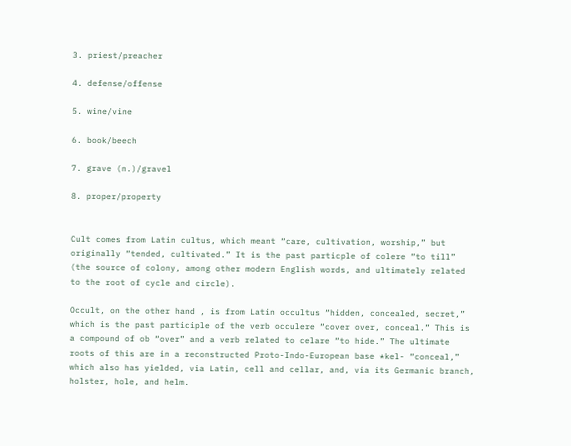3. priest/preacher

4. defense/offense

5. wine/vine

6. book/beech

7. grave (n.)/gravel

8. proper/property


Cult comes from Latin cultus, which meant “care, cultivation, worship,” but originally “tended, cultivated.” It is the past particple of colere “to till” (the source of colony, among other modern English words, and ultimately related to the root of cycle and circle).

Occult, on the other hand , is from Latin occultus “hidden, concealed, secret,” which is the past participle of the verb occulere “cover over, conceal.” This is a compound of ob “over” and a verb related to celare “to hide.” The ultimate roots of this are in a reconstructed Proto-Indo-European base *kel- “conceal,” which also has yielded, via Latin, cell and cellar, and, via its Germanic branch, holster, hole, and helm.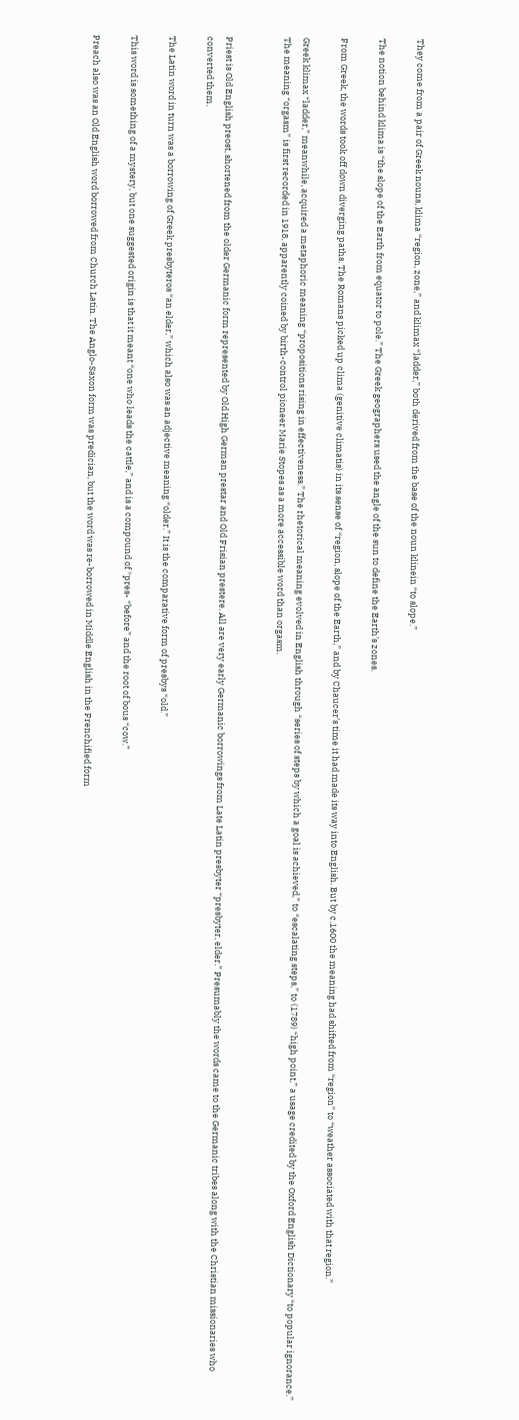They come from a pair of Greek nouns, klima “region, zone,” and klimax “ladder,” both derived from the base of the noun klinein “to slope.”

The notion behind klima is “the slope of the Earth from equator to pole.” The Greek geographers used the angle of the sun to define the Earth’s zones.

From Greek, the words took off down diverging paths. The Romans picked up clima (genitive climatis) in its sense of “region, slope of the Earth,” and by Chaucer’s time it had made its way into English. But by c.1600 the meaning had shifted from “region” to “weather associated with that region.”

Greek klimax “ladder,” meanwhile, acquired a metaphoric meaning “propositions rising in effectiveness.” The rhetorical meaning evolved in English through “series of steps by which a goal is achieved,” to “escalating steps,” to (1789) “high point,” a usage credited by the Oxford English Dictionary “to popular ignorance.” The meaning “orgasm” is first recorded in 1918, apparently coined by birth-control pioneer Marie Stopes as a more accessible word than orgasm.


Priest is Old English preost, shortened from the older Germanic form represented by Old High German prestar and Old Frisian prestere. All are very early Germanic borrowings from Late Latin presbyter “presbyter, elder.” Presumably the words came to the Germanic tribes along with the Christian missionaries who converted them.

The Latin word in turn was a borrowing of Greek presbyteros “an elder,” which also was an adjective meaning “older.” It is the comparative form of presbys “old.”

This word is something of a mystery, but one suggested origin is that it meant “one who leads the cattle,” and is a compound of *pres- “before” and the root of bous “cow.”

Preach also was an Old English word borrowed from Church Latin. The Anglo-Saxon form was predician, but the word was re-borrowed in Middle English in the Frenchified form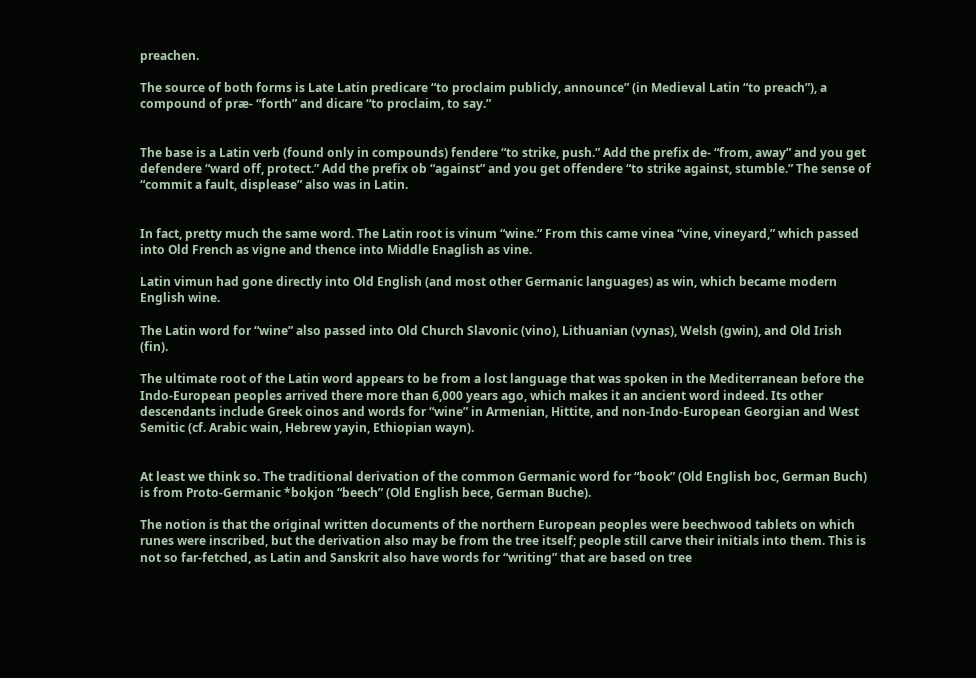preachen.

The source of both forms is Late Latin predicare “to proclaim publicly, announce” (in Medieval Latin “to preach”), a compound of præ- “forth” and dicare “to proclaim, to say.”


The base is a Latin verb (found only in compounds) fendere “to strike, push.” Add the prefix de- “from, away” and you get defendere “ward off, protect.” Add the prefix ob “against” and you get offendere “to strike against, stumble.” The sense of “commit a fault, displease” also was in Latin.


In fact, pretty much the same word. The Latin root is vinum “wine.” From this came vinea “vine, vineyard,” which passed into Old French as vigne and thence into Middle Enaglish as vine.

Latin vimun had gone directly into Old English (and most other Germanic languages) as win, which became modern English wine.

The Latin word for “wine” also passed into Old Church Slavonic (vino), Lithuanian (vynas), Welsh (gwin), and Old Irish (fin).

The ultimate root of the Latin word appears to be from a lost language that was spoken in the Mediterranean before the Indo-European peoples arrived there more than 6,000 years ago, which makes it an ancient word indeed. Its other descendants include Greek oinos and words for “wine” in Armenian, Hittite, and non-Indo-European Georgian and West Semitic (cf. Arabic wain, Hebrew yayin, Ethiopian wayn).


At least we think so. The traditional derivation of the common Germanic word for “book” (Old English boc, German Buch) is from Proto-Germanic *bokjon “beech” (Old English bece, German Buche).

The notion is that the original written documents of the northern European peoples were beechwood tablets on which runes were inscribed, but the derivation also may be from the tree itself; people still carve their initials into them. This is not so far-fetched, as Latin and Sanskrit also have words for “writing” that are based on tree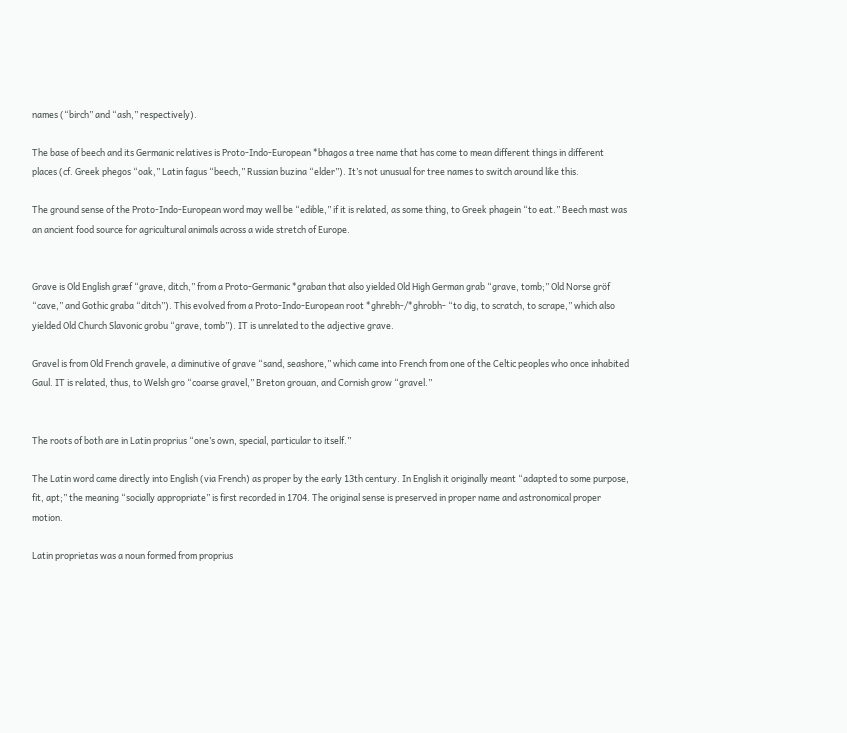names (“birch” and “ash,” respectively).

The base of beech and its Germanic relatives is Proto-Indo-European *bhagos a tree name that has come to mean different things in different places (cf. Greek phegos “oak,” Latin fagus “beech,” Russian buzina “elder”). It’s not unusual for tree names to switch around like this.

The ground sense of the Proto-Indo-European word may well be “edible,” if it is related, as some thing, to Greek phagein “to eat.” Beech mast was an ancient food source for agricultural animals across a wide stretch of Europe.


Grave is Old English græf “grave, ditch,” from a Proto-Germanic *graban that also yielded Old High German grab “grave, tomb;” Old Norse gröf “cave,” and Gothic graba “ditch”). This evolved from a Proto-Indo-European root *ghrebh-/*ghrobh- “to dig, to scratch, to scrape,” which also yielded Old Church Slavonic grobu “grave, tomb”). IT is unrelated to the adjective grave.

Gravel is from Old French gravele, a diminutive of grave “sand, seashore,” which came into French from one of the Celtic peoples who once inhabited Gaul. IT is related, thus, to Welsh gro “coarse gravel,” Breton grouan, and Cornish grow “gravel.”


The roots of both are in Latin proprius “one’s own, special, particular to itself.”

The Latin word came directly into English (via French) as proper by the early 13th century. In English it originally meant “adapted to some purpose, fit, apt;” the meaning “socially appropriate” is first recorded in 1704. The original sense is preserved in proper name and astronomical proper motion.

Latin proprietas was a noun formed from proprius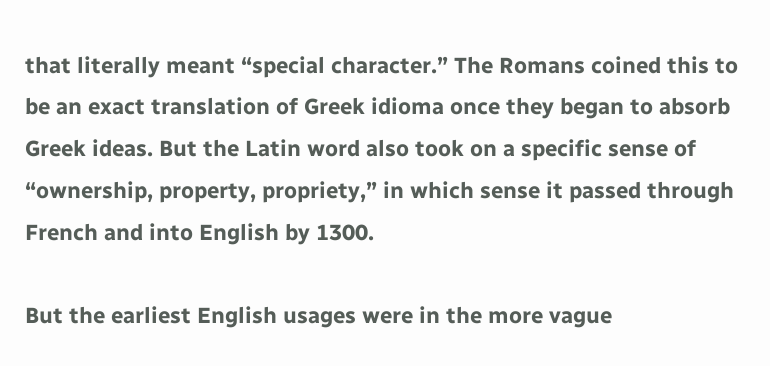that literally meant “special character.” The Romans coined this to be an exact translation of Greek idioma once they began to absorb Greek ideas. But the Latin word also took on a specific sense of “ownership, property, propriety,” in which sense it passed through French and into English by 1300.

But the earliest English usages were in the more vague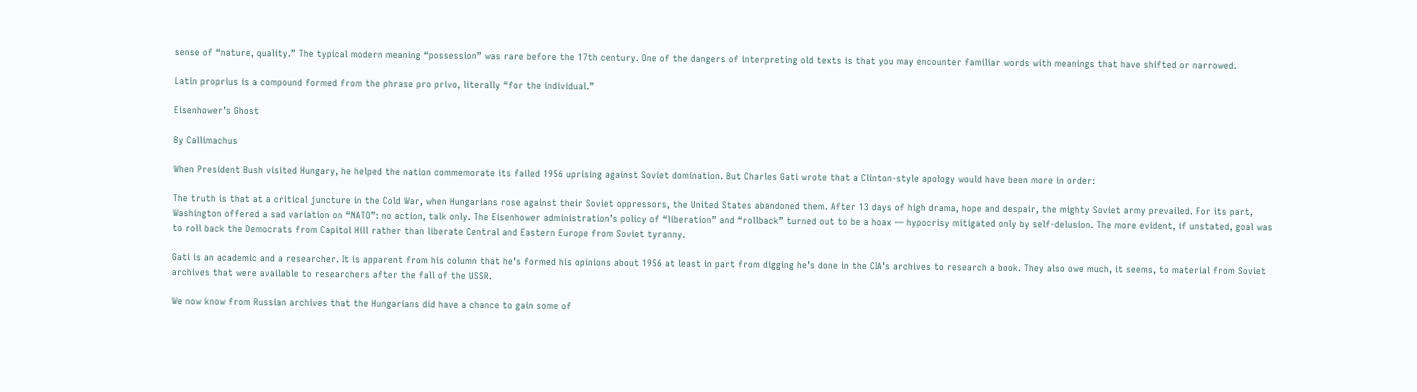sense of “nature, quality.” The typical modern meaning “possession” was rare before the 17th century. One of the dangers of interpreting old texts is that you may encounter familiar words with meanings that have shifted or narrowed.

Latin proprius is a compound formed from the phrase pro privo, literally “for the individual.”

Eisenhower’s Ghost

By Callimachus

When President Bush visited Hungary, he helped the nation commemorate its failed 1956 uprising against Soviet domination. But Charles Gati wrote that a Clinton-style apology would have been more in order:

The truth is that at a critical juncture in the Cold War, when Hungarians rose against their Soviet oppressors, the United States abandoned them. After 13 days of high drama, hope and despair, the mighty Soviet army prevailed. For its part, Washington offered a sad variation on “NATO”: no action, talk only. The Eisenhower administration’s policy of “liberation” and “rollback” turned out to be a hoax — hypocrisy mitigated only by self-delusion. The more evident, if unstated, goal was to roll back the Democrats from Capitol Hill rather than liberate Central and Eastern Europe from Soviet tyranny.

Gati is an academic and a researcher. It is apparent from his column that he’s formed his opinions about 1956 at least in part from digging he’s done in the CIA’s archives to research a book. They also owe much, it seems, to material from Soviet archives that were available to researchers after the fall of the USSR.

We now know from Russian archives that the Hungarians did have a chance to gain some of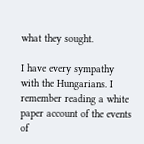what they sought.

I have every sympathy with the Hungarians. I remember reading a white paper account of the events of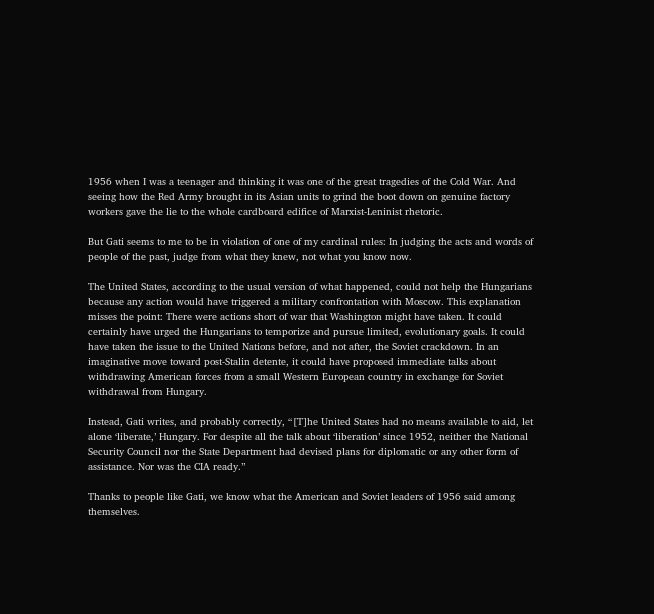1956 when I was a teenager and thinking it was one of the great tragedies of the Cold War. And seeing how the Red Army brought in its Asian units to grind the boot down on genuine factory workers gave the lie to the whole cardboard edifice of Marxist-Leninist rhetoric.

But Gati seems to me to be in violation of one of my cardinal rules: In judging the acts and words of people of the past, judge from what they knew, not what you know now.

The United States, according to the usual version of what happened, could not help the Hungarians because any action would have triggered a military confrontation with Moscow. This explanation misses the point: There were actions short of war that Washington might have taken. It could certainly have urged the Hungarians to temporize and pursue limited, evolutionary goals. It could have taken the issue to the United Nations before, and not after, the Soviet crackdown. In an imaginative move toward post-Stalin detente, it could have proposed immediate talks about withdrawing American forces from a small Western European country in exchange for Soviet withdrawal from Hungary.

Instead, Gati writes, and probably correctly, “[T]he United States had no means available to aid, let alone ‘liberate,’ Hungary. For despite all the talk about ‘liberation’ since 1952, neither the National Security Council nor the State Department had devised plans for diplomatic or any other form of assistance. Nor was the CIA ready.”

Thanks to people like Gati, we know what the American and Soviet leaders of 1956 said among themselves.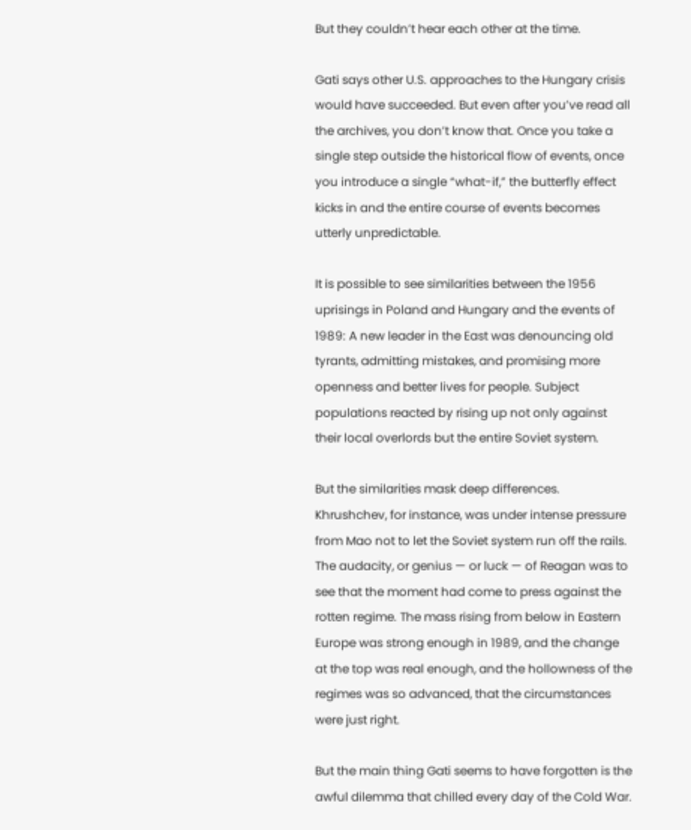But they couldn’t hear each other at the time.

Gati says other U.S. approaches to the Hungary crisis would have succeeded. But even after you’ve read all the archives, you don’t know that. Once you take a single step outside the historical flow of events, once you introduce a single “what-if,” the butterfly effect kicks in and the entire course of events becomes utterly unpredictable.

It is possible to see similarities between the 1956 uprisings in Poland and Hungary and the events of 1989: A new leader in the East was denouncing old tyrants, admitting mistakes, and promising more openness and better lives for people. Subject populations reacted by rising up not only against their local overlords but the entire Soviet system.

But the similarities mask deep differences. Khrushchev, for instance, was under intense pressure from Mao not to let the Soviet system run off the rails. The audacity, or genius — or luck — of Reagan was to see that the moment had come to press against the rotten regime. The mass rising from below in Eastern Europe was strong enough in 1989, and the change at the top was real enough, and the hollowness of the regimes was so advanced, that the circumstances were just right.

But the main thing Gati seems to have forgotten is the awful dilemma that chilled every day of the Cold War.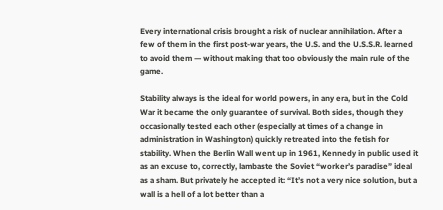Every international crisis brought a risk of nuclear annihilation. After a few of them in the first post-war years, the U.S. and the U.S.S.R. learned to avoid them — without making that too obviously the main rule of the game.

Stability always is the ideal for world powers, in any era, but in the Cold War it became the only guarantee of survival. Both sides, though they occasionally tested each other (especially at times of a change in administration in Washington) quickly retreated into the fetish for stability. When the Berlin Wall went up in 1961, Kennedy in public used it as an excuse to, correctly, lambaste the Soviet “worker’s paradise” ideal as a sham. But privately he accepted it: “It’s not a very nice solution, but a wall is a hell of a lot better than a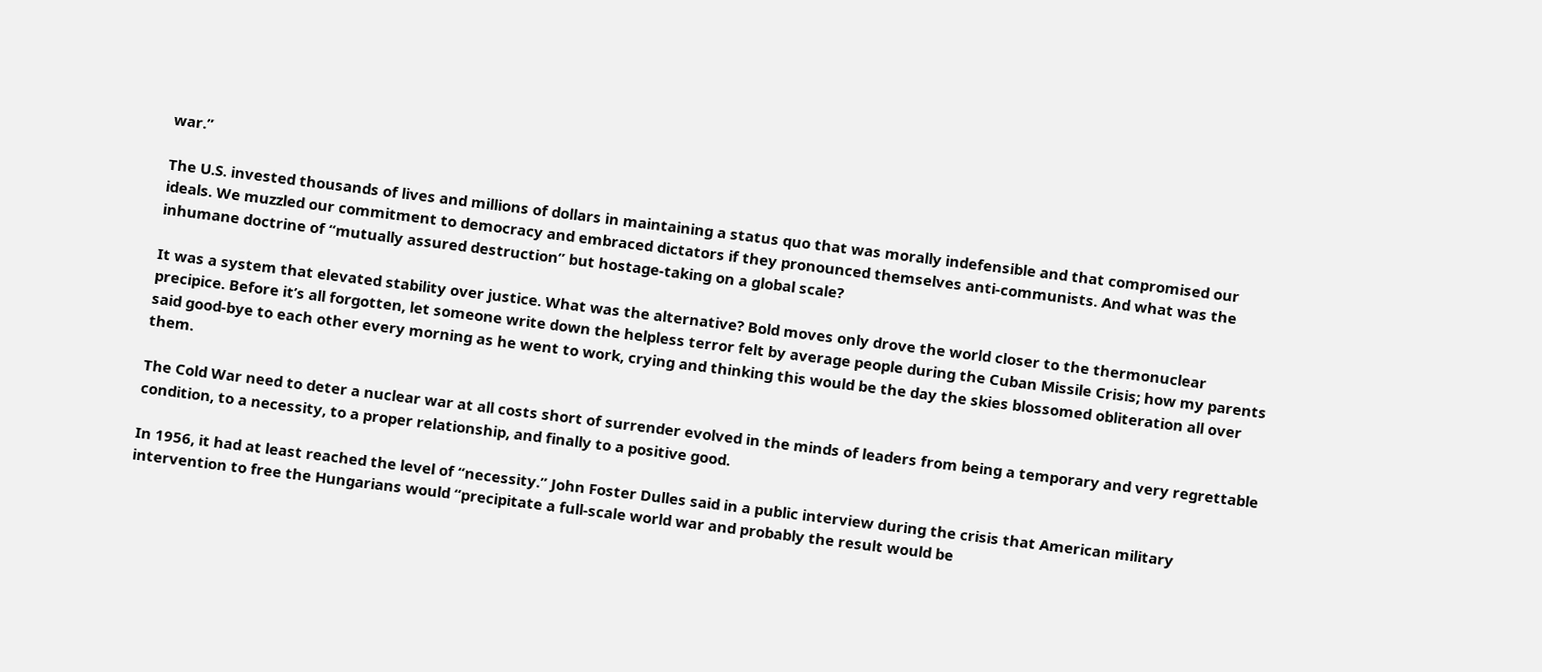war.”

The U.S. invested thousands of lives and millions of dollars in maintaining a status quo that was morally indefensible and that compromised our ideals. We muzzled our commitment to democracy and embraced dictators if they pronounced themselves anti-communists. And what was the inhumane doctrine of “mutually assured destruction” but hostage-taking on a global scale?

It was a system that elevated stability over justice. What was the alternative? Bold moves only drove the world closer to the thermonuclear precipice. Before it’s all forgotten, let someone write down the helpless terror felt by average people during the Cuban Missile Crisis; how my parents said good-bye to each other every morning as he went to work, crying and thinking this would be the day the skies blossomed obliteration all over them.

The Cold War need to deter a nuclear war at all costs short of surrender evolved in the minds of leaders from being a temporary and very regrettable condition, to a necessity, to a proper relationship, and finally to a positive good.

In 1956, it had at least reached the level of “necessity.” John Foster Dulles said in a public interview during the crisis that American military intervention to free the Hungarians would “precipitate a full-scale world war and probably the result would be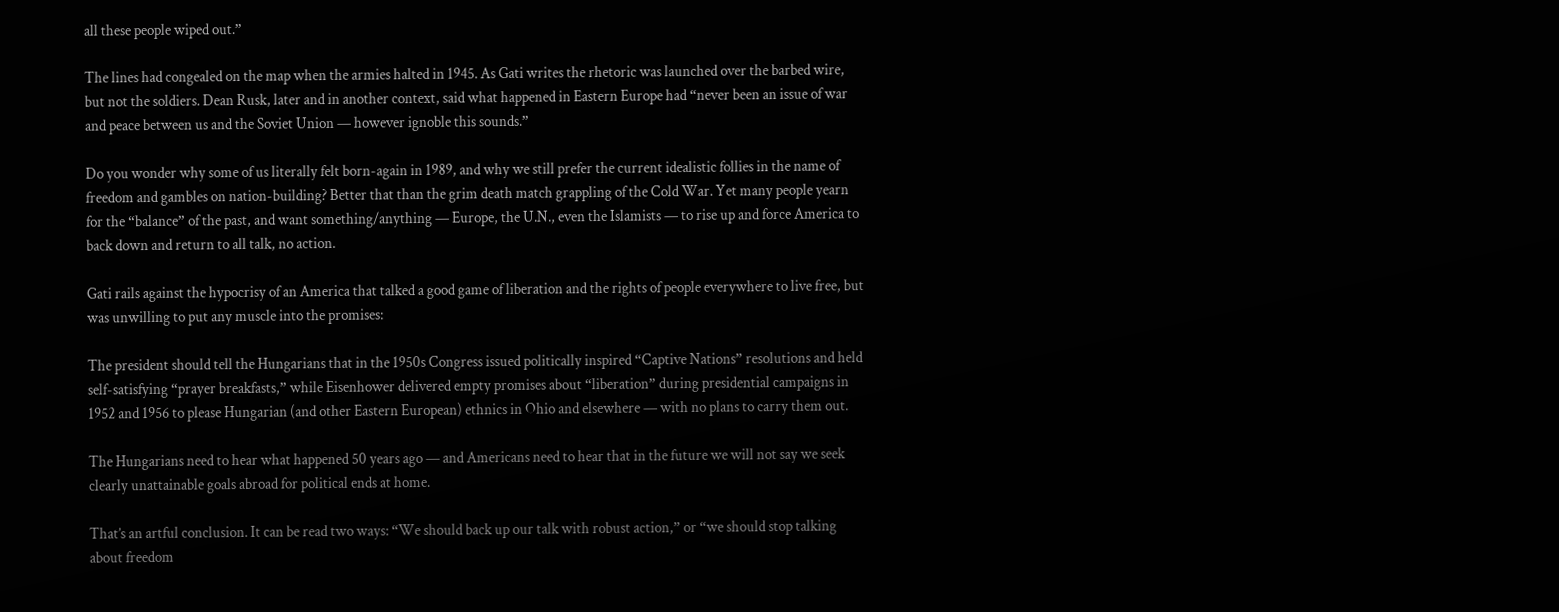all these people wiped out.”

The lines had congealed on the map when the armies halted in 1945. As Gati writes the rhetoric was launched over the barbed wire, but not the soldiers. Dean Rusk, later and in another context, said what happened in Eastern Europe had “never been an issue of war and peace between us and the Soviet Union — however ignoble this sounds.”

Do you wonder why some of us literally felt born-again in 1989, and why we still prefer the current idealistic follies in the name of freedom and gambles on nation-building? Better that than the grim death match grappling of the Cold War. Yet many people yearn for the “balance” of the past, and want something/anything — Europe, the U.N., even the Islamists — to rise up and force America to back down and return to all talk, no action.

Gati rails against the hypocrisy of an America that talked a good game of liberation and the rights of people everywhere to live free, but was unwilling to put any muscle into the promises:

The president should tell the Hungarians that in the 1950s Congress issued politically inspired “Captive Nations” resolutions and held self-satisfying “prayer breakfasts,” while Eisenhower delivered empty promises about “liberation” during presidential campaigns in 1952 and 1956 to please Hungarian (and other Eastern European) ethnics in Ohio and elsewhere — with no plans to carry them out.

The Hungarians need to hear what happened 50 years ago — and Americans need to hear that in the future we will not say we seek clearly unattainable goals abroad for political ends at home.

That’s an artful conclusion. It can be read two ways: “We should back up our talk with robust action,” or “we should stop talking about freedom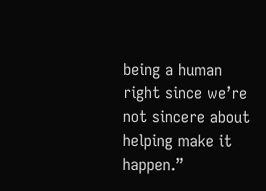being a human right since we’re not sincere about helping make it happen.”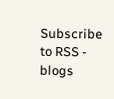Subscribe to RSS - blogs